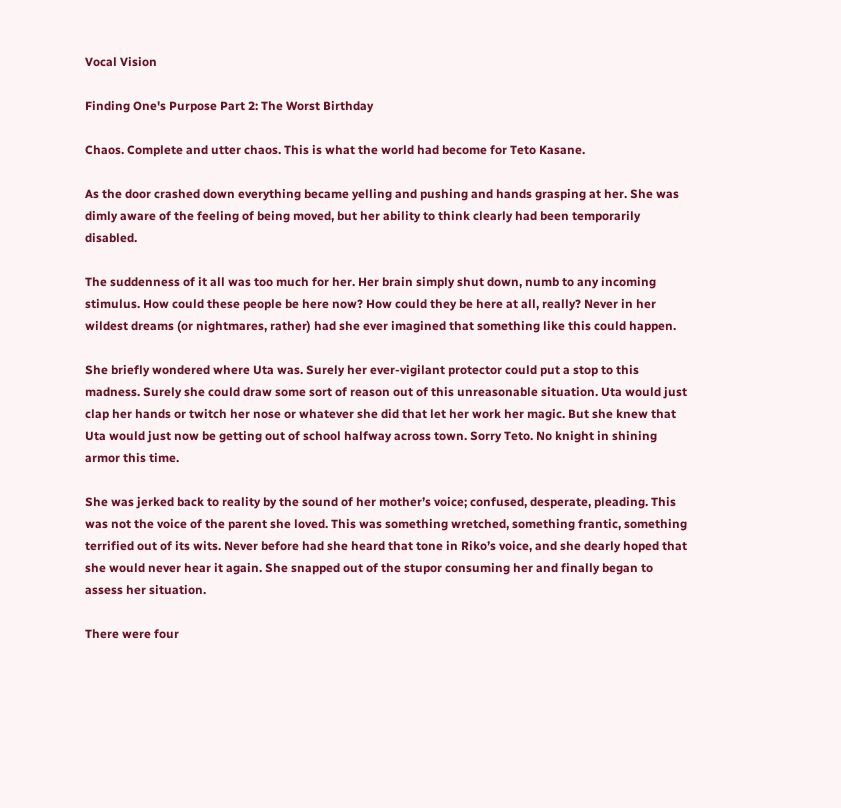Vocal Vision

Finding One's Purpose Part 2: The Worst Birthday

Chaos. Complete and utter chaos. This is what the world had become for Teto Kasane.

As the door crashed down everything became yelling and pushing and hands grasping at her. She was dimly aware of the feeling of being moved, but her ability to think clearly had been temporarily disabled.

The suddenness of it all was too much for her. Her brain simply shut down, numb to any incoming stimulus. How could these people be here now? How could they be here at all, really? Never in her wildest dreams (or nightmares, rather) had she ever imagined that something like this could happen.

She briefly wondered where Uta was. Surely her ever-vigilant protector could put a stop to this madness. Surely she could draw some sort of reason out of this unreasonable situation. Uta would just clap her hands or twitch her nose or whatever she did that let her work her magic. But she knew that Uta would just now be getting out of school halfway across town. Sorry Teto. No knight in shining armor this time.

She was jerked back to reality by the sound of her mother’s voice; confused, desperate, pleading. This was not the voice of the parent she loved. This was something wretched, something frantic, something terrified out of its wits. Never before had she heard that tone in Riko’s voice, and she dearly hoped that she would never hear it again. She snapped out of the stupor consuming her and finally began to assess her situation.

There were four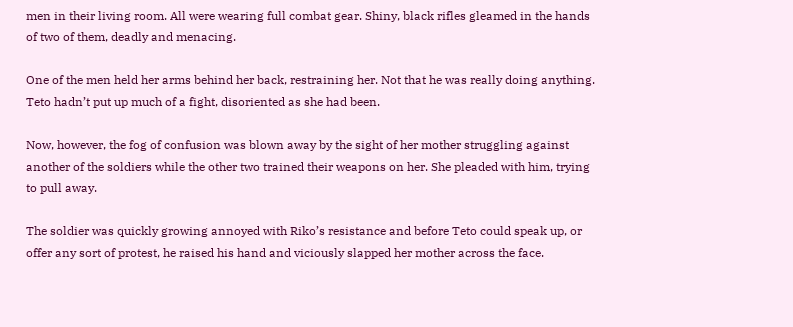men in their living room. All were wearing full combat gear. Shiny, black rifles gleamed in the hands of two of them, deadly and menacing.

One of the men held her arms behind her back, restraining her. Not that he was really doing anything. Teto hadn’t put up much of a fight, disoriented as she had been.

Now, however, the fog of confusion was blown away by the sight of her mother struggling against another of the soldiers while the other two trained their weapons on her. She pleaded with him, trying to pull away.

The soldier was quickly growing annoyed with Riko’s resistance and before Teto could speak up, or offer any sort of protest, he raised his hand and viciously slapped her mother across the face.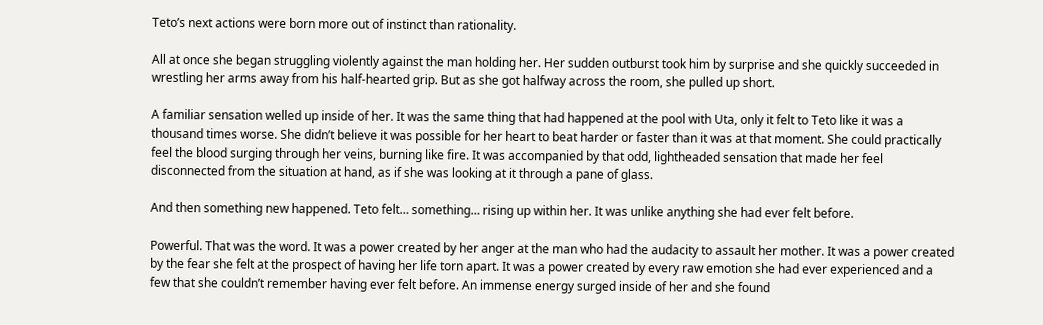Teto’s next actions were born more out of instinct than rationality.

All at once she began struggling violently against the man holding her. Her sudden outburst took him by surprise and she quickly succeeded in wrestling her arms away from his half-hearted grip. But as she got halfway across the room, she pulled up short.

A familiar sensation welled up inside of her. It was the same thing that had happened at the pool with Uta, only it felt to Teto like it was a thousand times worse. She didn’t believe it was possible for her heart to beat harder or faster than it was at that moment. She could practically feel the blood surging through her veins, burning like fire. It was accompanied by that odd, lightheaded sensation that made her feel disconnected from the situation at hand, as if she was looking at it through a pane of glass.

And then something new happened. Teto felt… something… rising up within her. It was unlike anything she had ever felt before.

Powerful. That was the word. It was a power created by her anger at the man who had the audacity to assault her mother. It was a power created by the fear she felt at the prospect of having her life torn apart. It was a power created by every raw emotion she had ever experienced and a few that she couldn’t remember having ever felt before. An immense energy surged inside of her and she found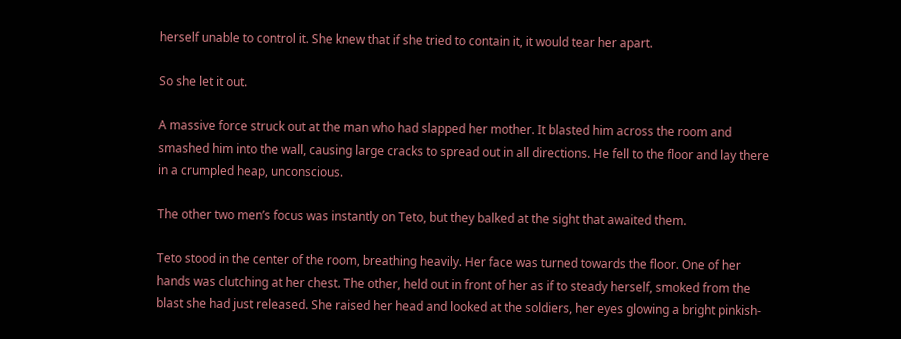herself unable to control it. She knew that if she tried to contain it, it would tear her apart.

So she let it out.

A massive force struck out at the man who had slapped her mother. It blasted him across the room and smashed him into the wall, causing large cracks to spread out in all directions. He fell to the floor and lay there in a crumpled heap, unconscious.

The other two men’s focus was instantly on Teto, but they balked at the sight that awaited them.

Teto stood in the center of the room, breathing heavily. Her face was turned towards the floor. One of her hands was clutching at her chest. The other, held out in front of her as if to steady herself, smoked from the blast she had just released. She raised her head and looked at the soldiers, her eyes glowing a bright pinkish-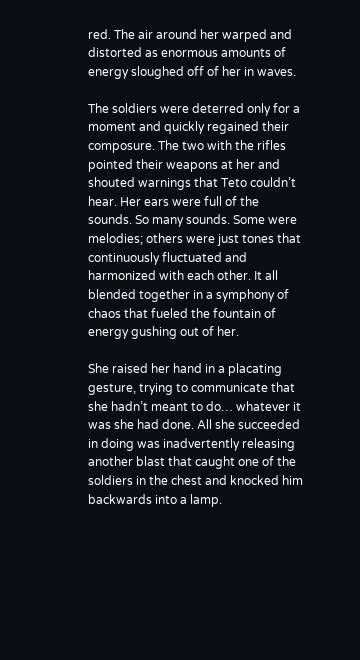red. The air around her warped and distorted as enormous amounts of energy sloughed off of her in waves.

The soldiers were deterred only for a moment and quickly regained their composure. The two with the rifles pointed their weapons at her and shouted warnings that Teto couldn’t hear. Her ears were full of the sounds. So many sounds. Some were melodies; others were just tones that continuously fluctuated and harmonized with each other. It all blended together in a symphony of chaos that fueled the fountain of energy gushing out of her.

She raised her hand in a placating gesture, trying to communicate that she hadn’t meant to do… whatever it was she had done. All she succeeded in doing was inadvertently releasing another blast that caught one of the soldiers in the chest and knocked him backwards into a lamp.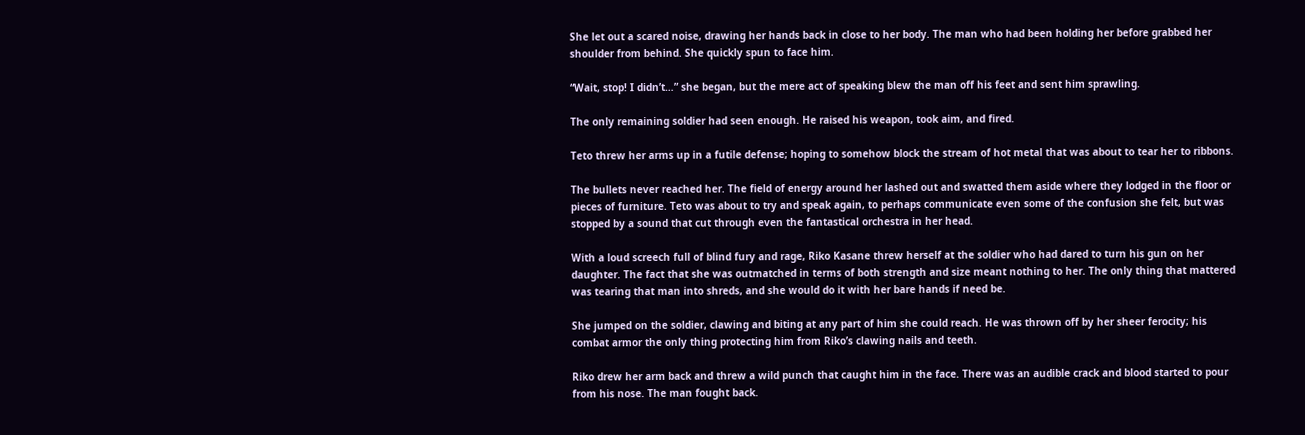She let out a scared noise, drawing her hands back in close to her body. The man who had been holding her before grabbed her shoulder from behind. She quickly spun to face him.

“Wait, stop! I didn’t…” she began, but the mere act of speaking blew the man off his feet and sent him sprawling.

The only remaining soldier had seen enough. He raised his weapon, took aim, and fired.

Teto threw her arms up in a futile defense; hoping to somehow block the stream of hot metal that was about to tear her to ribbons.

The bullets never reached her. The field of energy around her lashed out and swatted them aside where they lodged in the floor or pieces of furniture. Teto was about to try and speak again, to perhaps communicate even some of the confusion she felt, but was stopped by a sound that cut through even the fantastical orchestra in her head.

With a loud screech full of blind fury and rage, Riko Kasane threw herself at the soldier who had dared to turn his gun on her daughter. The fact that she was outmatched in terms of both strength and size meant nothing to her. The only thing that mattered was tearing that man into shreds, and she would do it with her bare hands if need be.

She jumped on the soldier, clawing and biting at any part of him she could reach. He was thrown off by her sheer ferocity; his combat armor the only thing protecting him from Riko’s clawing nails and teeth.

Riko drew her arm back and threw a wild punch that caught him in the face. There was an audible crack and blood started to pour from his nose. The man fought back.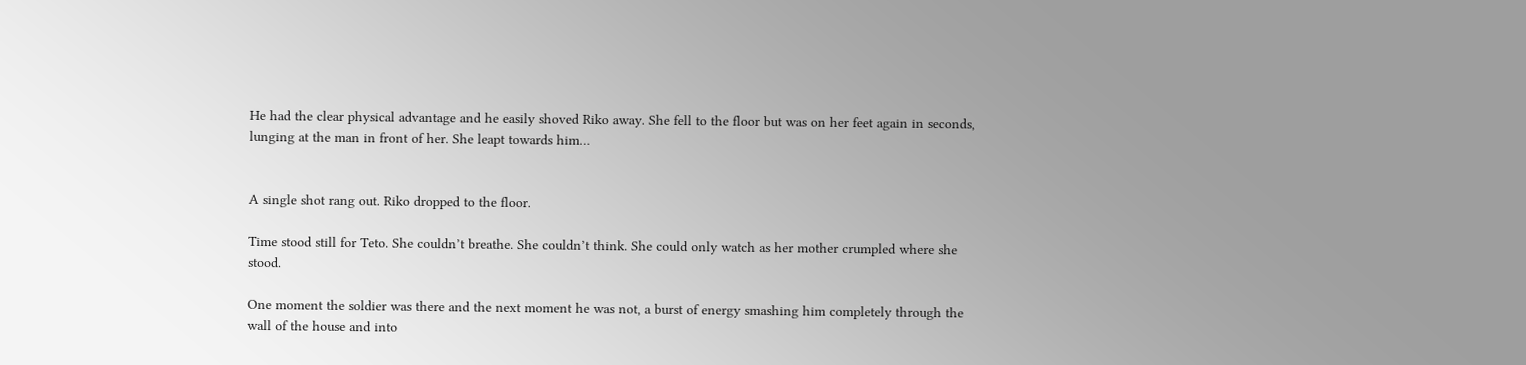He had the clear physical advantage and he easily shoved Riko away. She fell to the floor but was on her feet again in seconds, lunging at the man in front of her. She leapt towards him…


A single shot rang out. Riko dropped to the floor.

Time stood still for Teto. She couldn’t breathe. She couldn’t think. She could only watch as her mother crumpled where she stood.

One moment the soldier was there and the next moment he was not, a burst of energy smashing him completely through the wall of the house and into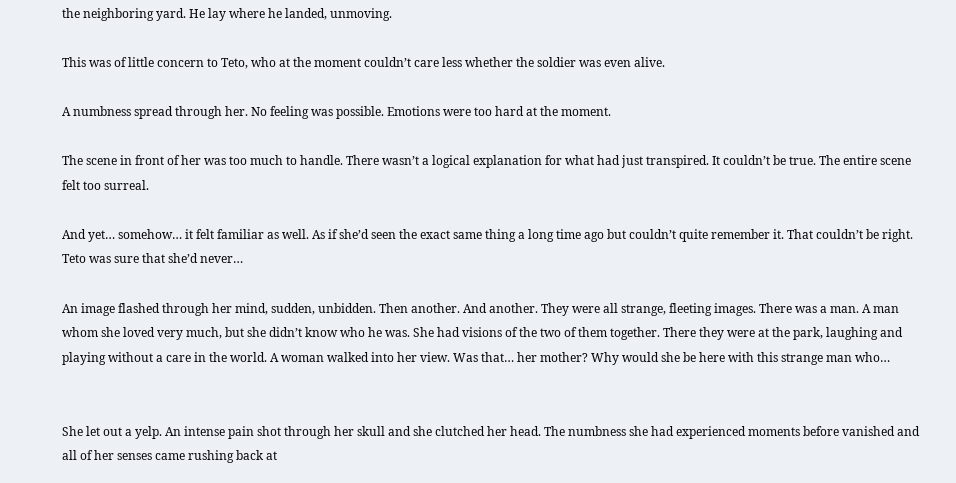the neighboring yard. He lay where he landed, unmoving.

This was of little concern to Teto, who at the moment couldn’t care less whether the soldier was even alive.

A numbness spread through her. No feeling was possible. Emotions were too hard at the moment.

The scene in front of her was too much to handle. There wasn’t a logical explanation for what had just transpired. It couldn’t be true. The entire scene felt too surreal.

And yet… somehow… it felt familiar as well. As if she’d seen the exact same thing a long time ago but couldn’t quite remember it. That couldn’t be right. Teto was sure that she’d never…

An image flashed through her mind, sudden, unbidden. Then another. And another. They were all strange, fleeting images. There was a man. A man whom she loved very much, but she didn’t know who he was. She had visions of the two of them together. There they were at the park, laughing and playing without a care in the world. A woman walked into her view. Was that… her mother? Why would she be here with this strange man who…


She let out a yelp. An intense pain shot through her skull and she clutched her head. The numbness she had experienced moments before vanished and all of her senses came rushing back at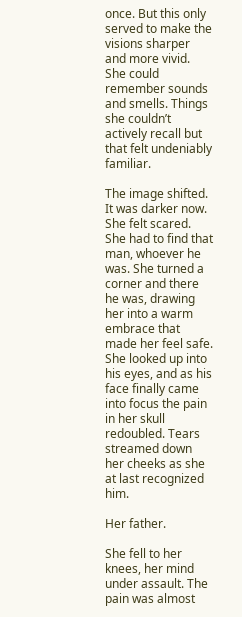once. But this only served to make the visions sharper and more vivid. She could remember sounds and smells. Things she couldn’t actively recall but that felt undeniably familiar.

The image shifted. It was darker now. She felt scared. She had to find that man, whoever he was. She turned a corner and there he was, drawing her into a warm embrace that made her feel safe. She looked up into his eyes, and as his face finally came into focus the pain in her skull redoubled. Tears streamed down her cheeks as she at last recognized him.

Her father.

She fell to her knees, her mind under assault. The pain was almost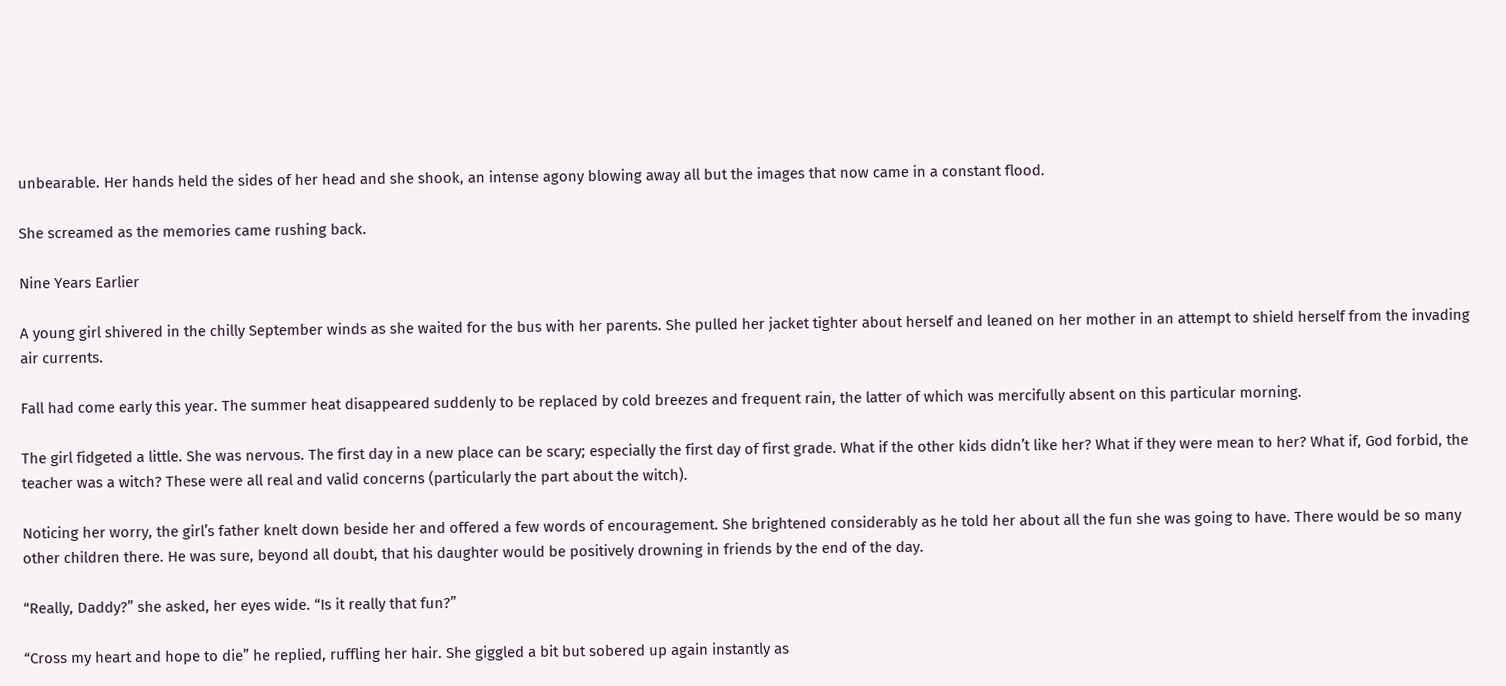unbearable. Her hands held the sides of her head and she shook, an intense agony blowing away all but the images that now came in a constant flood.

She screamed as the memories came rushing back.

Nine Years Earlier

A young girl shivered in the chilly September winds as she waited for the bus with her parents. She pulled her jacket tighter about herself and leaned on her mother in an attempt to shield herself from the invading air currents.

Fall had come early this year. The summer heat disappeared suddenly to be replaced by cold breezes and frequent rain, the latter of which was mercifully absent on this particular morning.

The girl fidgeted a little. She was nervous. The first day in a new place can be scary; especially the first day of first grade. What if the other kids didn’t like her? What if they were mean to her? What if, God forbid, the teacher was a witch? These were all real and valid concerns (particularly the part about the witch).

Noticing her worry, the girl’s father knelt down beside her and offered a few words of encouragement. She brightened considerably as he told her about all the fun she was going to have. There would be so many other children there. He was sure, beyond all doubt, that his daughter would be positively drowning in friends by the end of the day.

“Really, Daddy?” she asked, her eyes wide. “Is it really that fun?”

“Cross my heart and hope to die” he replied, ruffling her hair. She giggled a bit but sobered up again instantly as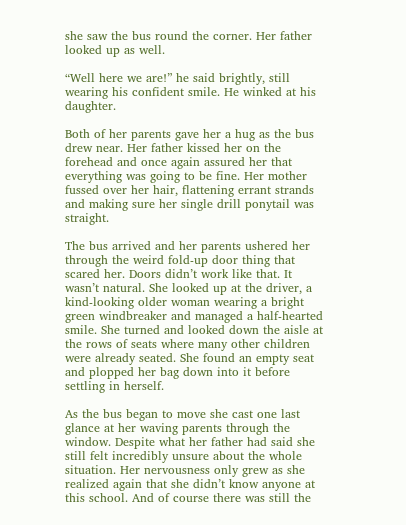she saw the bus round the corner. Her father looked up as well.

“Well here we are!” he said brightly, still wearing his confident smile. He winked at his daughter.

Both of her parents gave her a hug as the bus drew near. Her father kissed her on the forehead and once again assured her that everything was going to be fine. Her mother fussed over her hair, flattening errant strands and making sure her single drill ponytail was straight.

The bus arrived and her parents ushered her through the weird fold-up door thing that scared her. Doors didn’t work like that. It wasn’t natural. She looked up at the driver, a kind-looking older woman wearing a bright green windbreaker and managed a half-hearted smile. She turned and looked down the aisle at the rows of seats where many other children were already seated. She found an empty seat and plopped her bag down into it before settling in herself.

As the bus began to move she cast one last glance at her waving parents through the window. Despite what her father had said she still felt incredibly unsure about the whole situation. Her nervousness only grew as she realized again that she didn’t know anyone at this school. And of course there was still the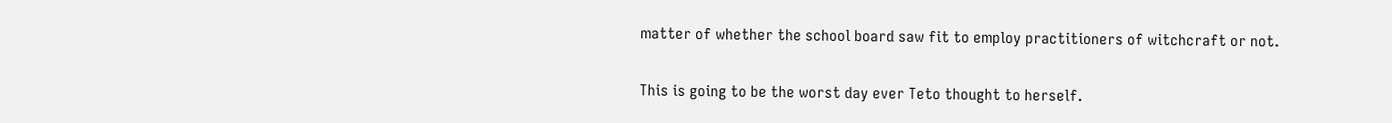matter of whether the school board saw fit to employ practitioners of witchcraft or not.

This is going to be the worst day ever Teto thought to herself.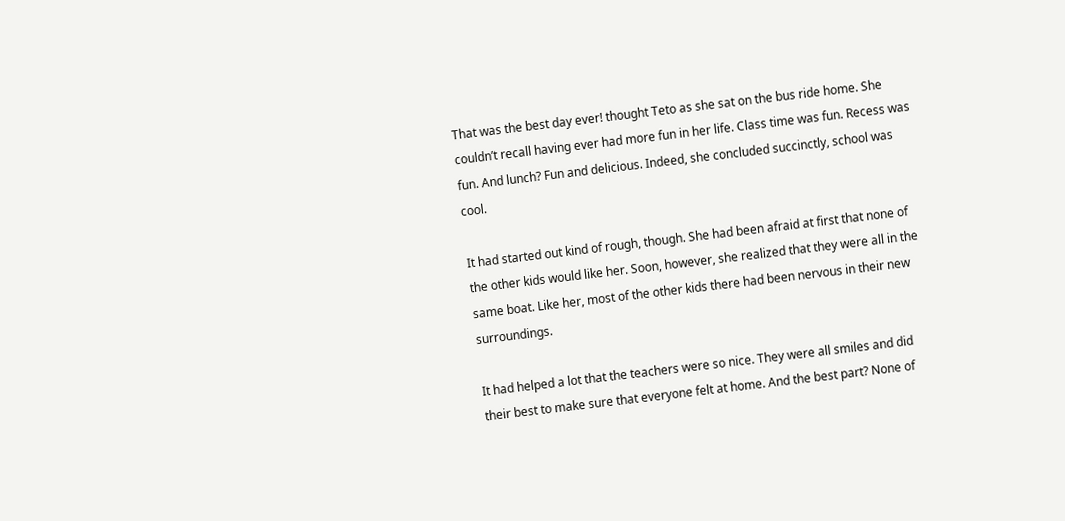That was the best day ever! thought Teto as she sat on the bus ride home. She couldn’t recall having ever had more fun in her life. Class time was fun. Recess was fun. And lunch? Fun and delicious. Indeed, she concluded succinctly, school was cool.

It had started out kind of rough, though. She had been afraid at first that none of the other kids would like her. Soon, however, she realized that they were all in the same boat. Like her, most of the other kids there had been nervous in their new surroundings.

It had helped a lot that the teachers were so nice. They were all smiles and did their best to make sure that everyone felt at home. And the best part? None of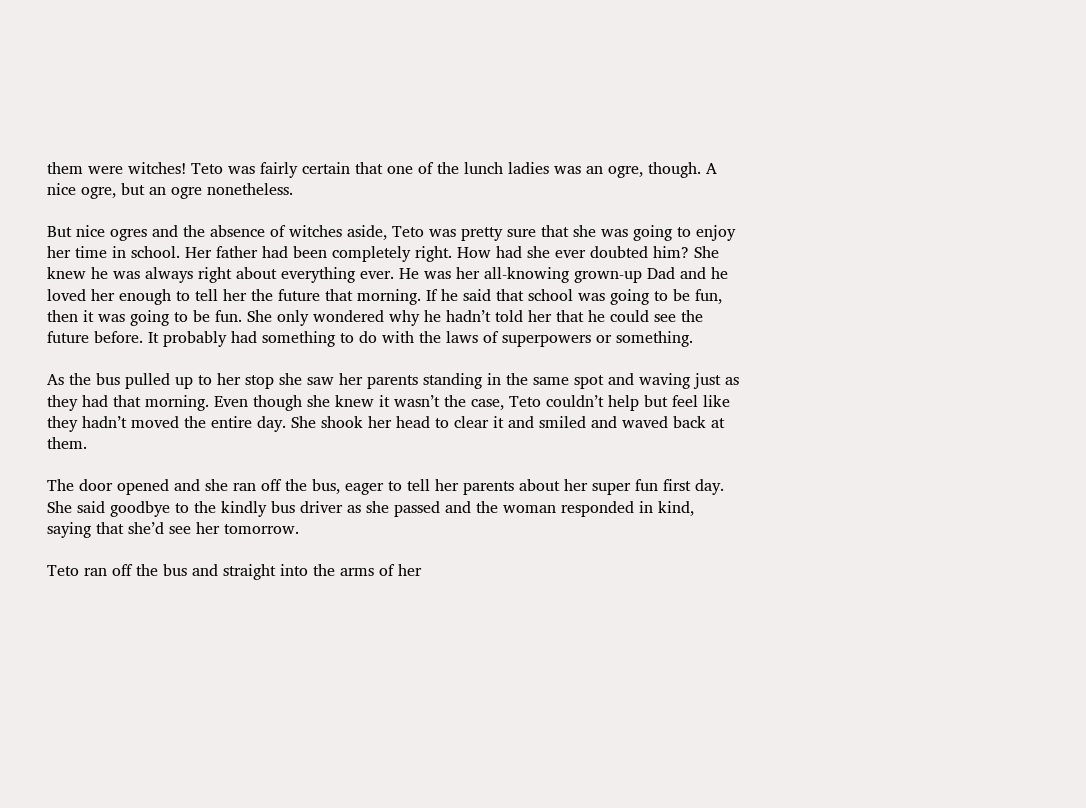them were witches! Teto was fairly certain that one of the lunch ladies was an ogre, though. A nice ogre, but an ogre nonetheless.

But nice ogres and the absence of witches aside, Teto was pretty sure that she was going to enjoy her time in school. Her father had been completely right. How had she ever doubted him? She knew he was always right about everything ever. He was her all-knowing grown-up Dad and he loved her enough to tell her the future that morning. If he said that school was going to be fun, then it was going to be fun. She only wondered why he hadn’t told her that he could see the future before. It probably had something to do with the laws of superpowers or something.

As the bus pulled up to her stop she saw her parents standing in the same spot and waving just as they had that morning. Even though she knew it wasn’t the case, Teto couldn’t help but feel like they hadn’t moved the entire day. She shook her head to clear it and smiled and waved back at them.

The door opened and she ran off the bus, eager to tell her parents about her super fun first day. She said goodbye to the kindly bus driver as she passed and the woman responded in kind, saying that she’d see her tomorrow.

Teto ran off the bus and straight into the arms of her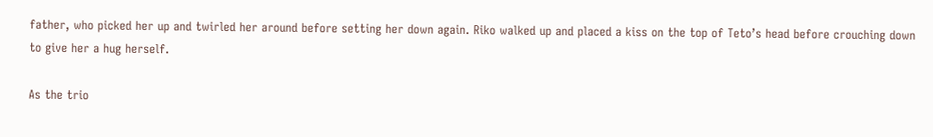father, who picked her up and twirled her around before setting her down again. Riko walked up and placed a kiss on the top of Teto’s head before crouching down to give her a hug herself.

As the trio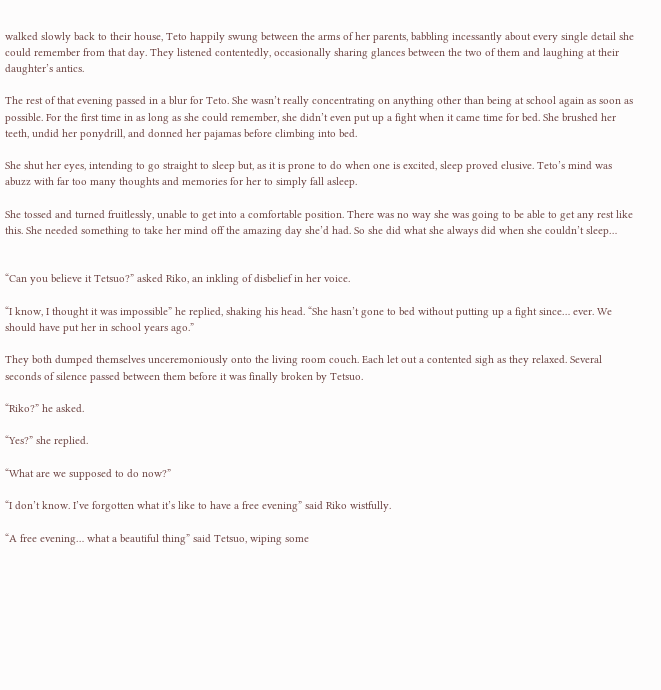walked slowly back to their house, Teto happily swung between the arms of her parents, babbling incessantly about every single detail she could remember from that day. They listened contentedly, occasionally sharing glances between the two of them and laughing at their daughter’s antics.

The rest of that evening passed in a blur for Teto. She wasn’t really concentrating on anything other than being at school again as soon as possible. For the first time in as long as she could remember, she didn’t even put up a fight when it came time for bed. She brushed her teeth, undid her ponydrill, and donned her pajamas before climbing into bed.

She shut her eyes, intending to go straight to sleep but, as it is prone to do when one is excited, sleep proved elusive. Teto’s mind was abuzz with far too many thoughts and memories for her to simply fall asleep.

She tossed and turned fruitlessly, unable to get into a comfortable position. There was no way she was going to be able to get any rest like this. She needed something to take her mind off the amazing day she’d had. So she did what she always did when she couldn’t sleep…


“Can you believe it Tetsuo?” asked Riko, an inkling of disbelief in her voice.

“I know, I thought it was impossible” he replied, shaking his head. “She hasn’t gone to bed without putting up a fight since… ever. We should have put her in school years ago.”

They both dumped themselves unceremoniously onto the living room couch. Each let out a contented sigh as they relaxed. Several seconds of silence passed between them before it was finally broken by Tetsuo.

“Riko?” he asked.

“Yes?” she replied.

“What are we supposed to do now?”

“I don’t know. I’ve forgotten what it’s like to have a free evening” said Riko wistfully.

“A free evening… what a beautiful thing” said Tetsuo, wiping some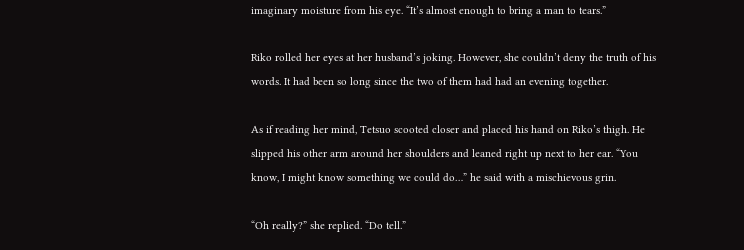imaginary moisture from his eye. “It’s almost enough to bring a man to tears.”

Riko rolled her eyes at her husband’s joking. However, she couldn’t deny the truth of his words. It had been so long since the two of them had had an evening together.

As if reading her mind, Tetsuo scooted closer and placed his hand on Riko’s thigh. He slipped his other arm around her shoulders and leaned right up next to her ear. “You know, I might know something we could do…” he said with a mischievous grin.

“Oh really?” she replied. “Do tell.”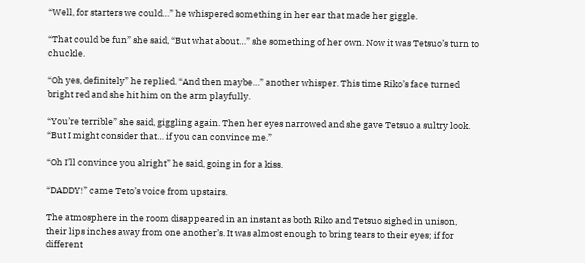“Well, for starters we could…” he whispered something in her ear that made her giggle.

“That could be fun” she said, “But what about…” she something of her own. Now it was Tetsuo’s turn to chuckle.

“Oh yes, definitely” he replied. “And then maybe…” another whisper. This time Riko’s face turned bright red and she hit him on the arm playfully.

“You’re terrible” she said, giggling again. Then her eyes narrowed and she gave Tetsuo a sultry look. “But I might consider that… if you can convince me.”

“Oh I’ll convince you alright” he said, going in for a kiss.

“DADDY!” came Teto’s voice from upstairs.

The atmosphere in the room disappeared in an instant as both Riko and Tetsuo sighed in unison, their lips inches away from one another’s. It was almost enough to bring tears to their eyes; if for different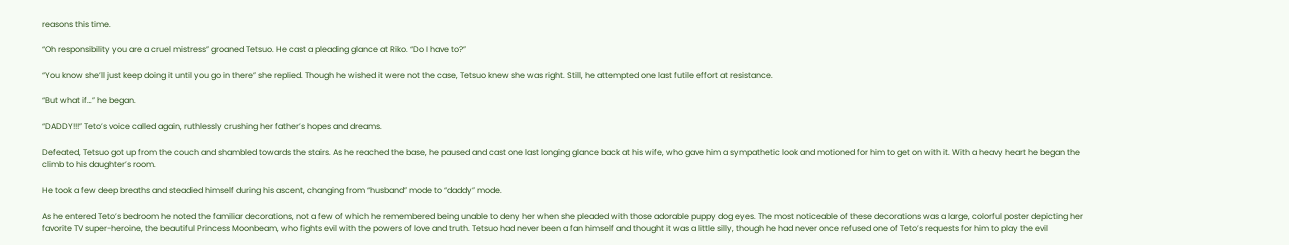reasons this time.

“Oh responsibility you are a cruel mistress” groaned Tetsuo. He cast a pleading glance at Riko. “Do I have to?”

“You know she’ll just keep doing it until you go in there” she replied. Though he wished it were not the case, Tetsuo knew she was right. Still, he attempted one last futile effort at resistance.

“But what if…” he began.

“DADDY!!!” Teto’s voice called again, ruthlessly crushing her father’s hopes and dreams.

Defeated, Tetsuo got up from the couch and shambled towards the stairs. As he reached the base, he paused and cast one last longing glance back at his wife, who gave him a sympathetic look and motioned for him to get on with it. With a heavy heart he began the climb to his daughter’s room.

He took a few deep breaths and steadied himself during his ascent, changing from “husband” mode to “daddy” mode.

As he entered Teto’s bedroom he noted the familiar decorations, not a few of which he remembered being unable to deny her when she pleaded with those adorable puppy dog eyes. The most noticeable of these decorations was a large, colorful poster depicting her favorite TV super-heroine, the beautiful Princess Moonbeam, who fights evil with the powers of love and truth. Tetsuo had never been a fan himself and thought it was a little silly, though he had never once refused one of Teto’s requests for him to play the evil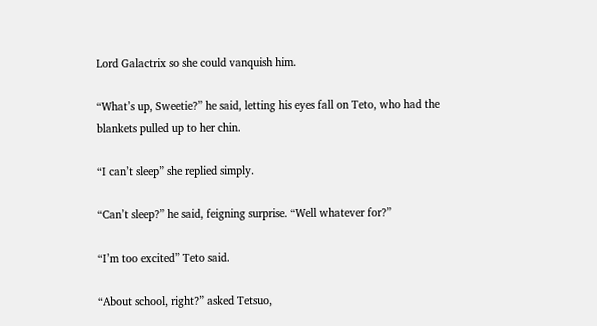Lord Galactrix so she could vanquish him.

“What’s up, Sweetie?” he said, letting his eyes fall on Teto, who had the blankets pulled up to her chin.

“I can’t sleep” she replied simply.

“Can’t sleep?” he said, feigning surprise. “Well whatever for?”

“I’m too excited” Teto said.

“About school, right?” asked Tetsuo,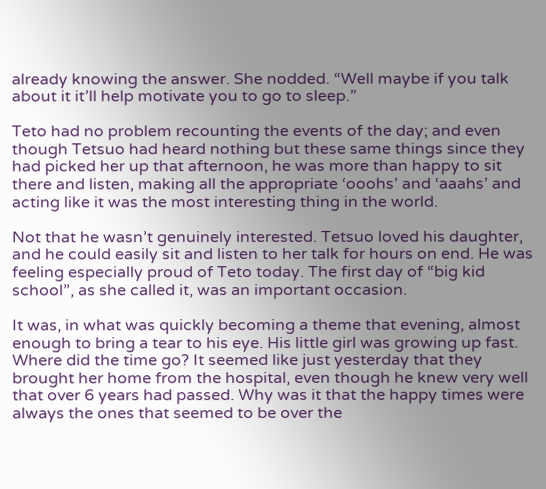already knowing the answer. She nodded. “Well maybe if you talk about it it’ll help motivate you to go to sleep.”

Teto had no problem recounting the events of the day; and even though Tetsuo had heard nothing but these same things since they had picked her up that afternoon, he was more than happy to sit there and listen, making all the appropriate ‘ooohs’ and ‘aaahs’ and acting like it was the most interesting thing in the world.

Not that he wasn’t genuinely interested. Tetsuo loved his daughter, and he could easily sit and listen to her talk for hours on end. He was feeling especially proud of Teto today. The first day of “big kid school”, as she called it, was an important occasion.

It was, in what was quickly becoming a theme that evening, almost enough to bring a tear to his eye. His little girl was growing up fast. Where did the time go? It seemed like just yesterday that they brought her home from the hospital, even though he knew very well that over 6 years had passed. Why was it that the happy times were always the ones that seemed to be over the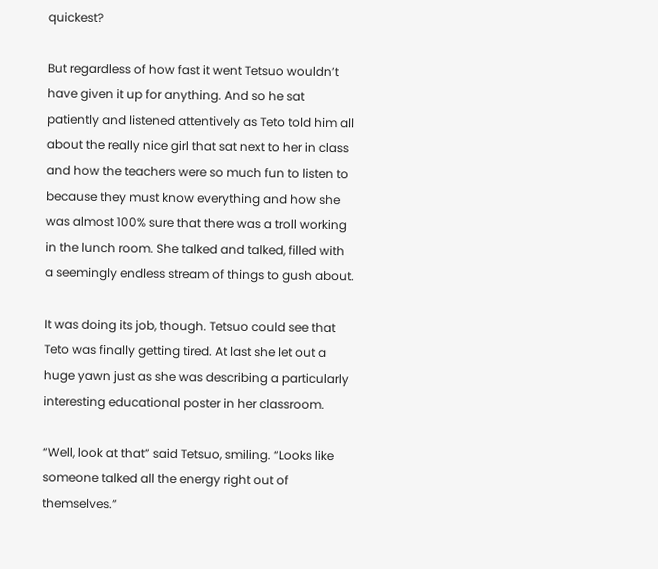quickest?

But regardless of how fast it went Tetsuo wouldn’t have given it up for anything. And so he sat patiently and listened attentively as Teto told him all about the really nice girl that sat next to her in class and how the teachers were so much fun to listen to because they must know everything and how she was almost 100% sure that there was a troll working in the lunch room. She talked and talked, filled with a seemingly endless stream of things to gush about.

It was doing its job, though. Tetsuo could see that Teto was finally getting tired. At last she let out a huge yawn just as she was describing a particularly interesting educational poster in her classroom.

“Well, look at that” said Tetsuo, smiling. “Looks like someone talked all the energy right out of themselves.”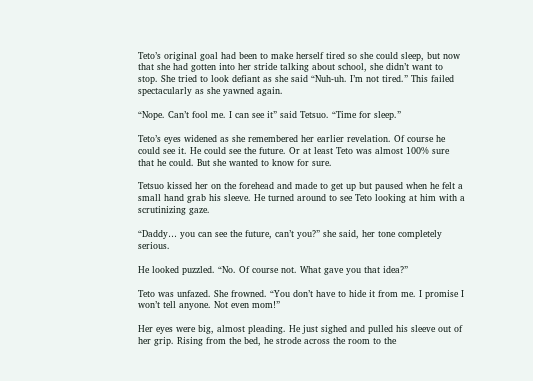Teto’s original goal had been to make herself tired so she could sleep, but now that she had gotten into her stride talking about school, she didn’t want to stop. She tried to look defiant as she said “Nuh-uh. I’m not tired.” This failed spectacularly as she yawned again.

“Nope. Can’t fool me. I can see it” said Tetsuo. “Time for sleep.”

Teto’s eyes widened as she remembered her earlier revelation. Of course he could see it. He could see the future. Or at least Teto was almost 100% sure that he could. But she wanted to know for sure.

Tetsuo kissed her on the forehead and made to get up but paused when he felt a small hand grab his sleeve. He turned around to see Teto looking at him with a scrutinizing gaze.

“Daddy… you can see the future, can’t you?” she said, her tone completely serious.

He looked puzzled. “No. Of course not. What gave you that idea?”

Teto was unfazed. She frowned. “You don’t have to hide it from me. I promise I won’t tell anyone. Not even mom!”

Her eyes were big, almost pleading. He just sighed and pulled his sleeve out of her grip. Rising from the bed, he strode across the room to the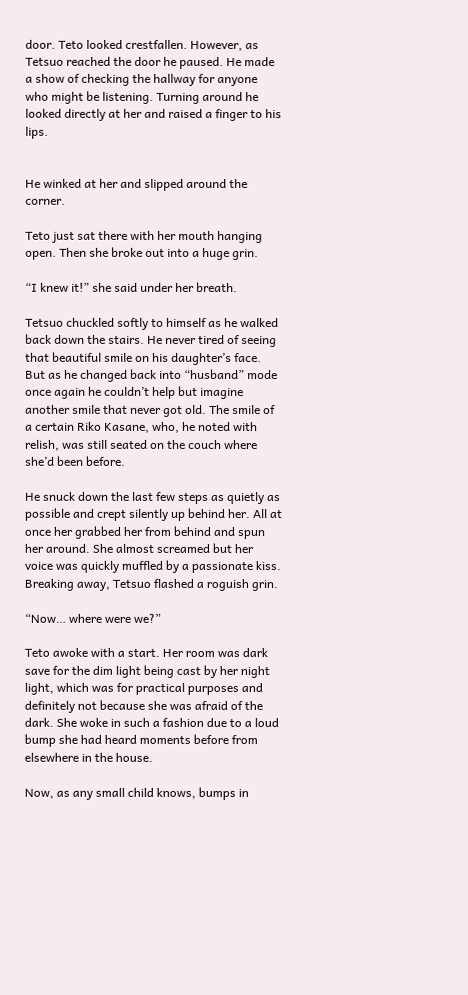door. Teto looked crestfallen. However, as Tetsuo reached the door he paused. He made a show of checking the hallway for anyone who might be listening. Turning around he looked directly at her and raised a finger to his lips.


He winked at her and slipped around the corner.

Teto just sat there with her mouth hanging open. Then she broke out into a huge grin.

“I knew it!” she said under her breath.

Tetsuo chuckled softly to himself as he walked back down the stairs. He never tired of seeing that beautiful smile on his daughter’s face. But as he changed back into “husband” mode once again he couldn’t help but imagine another smile that never got old. The smile of a certain Riko Kasane, who, he noted with relish, was still seated on the couch where she’d been before.

He snuck down the last few steps as quietly as possible and crept silently up behind her. All at once her grabbed her from behind and spun her around. She almost screamed but her voice was quickly muffled by a passionate kiss. Breaking away, Tetsuo flashed a roguish grin.

“Now… where were we?”

Teto awoke with a start. Her room was dark save for the dim light being cast by her night light, which was for practical purposes and definitely not because she was afraid of the dark. She woke in such a fashion due to a loud bump she had heard moments before from elsewhere in the house.

Now, as any small child knows, bumps in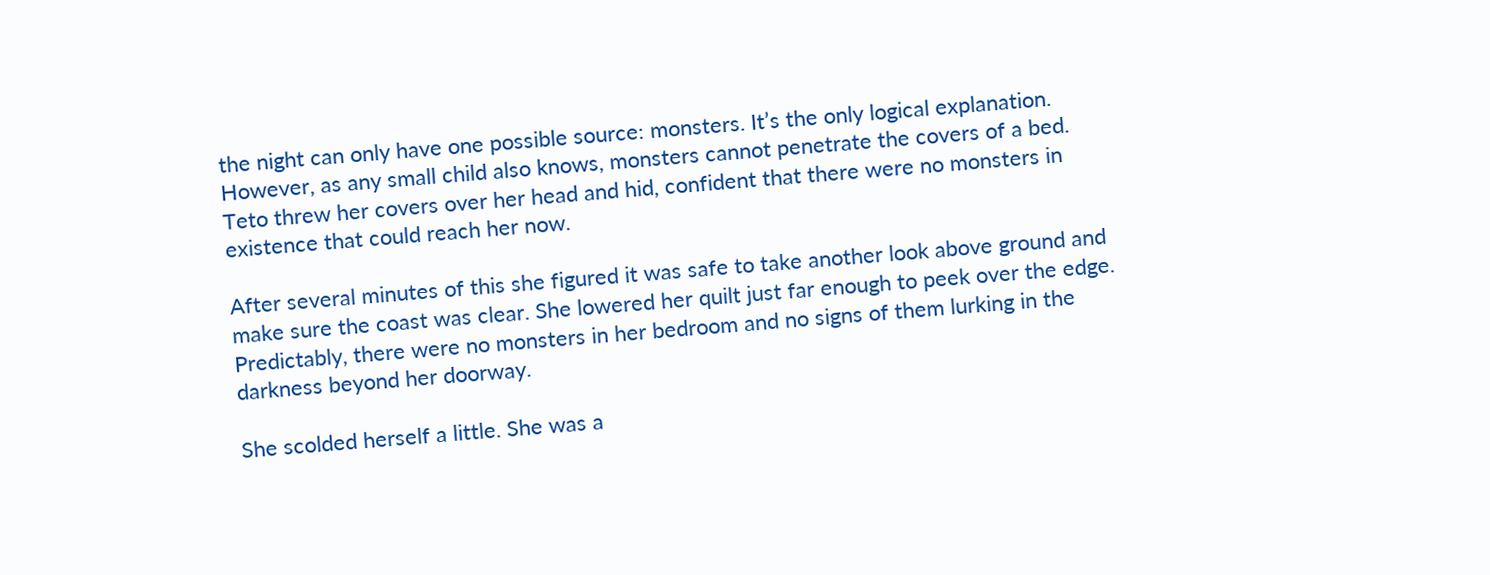the night can only have one possible source: monsters. It’s the only logical explanation. However, as any small child also knows, monsters cannot penetrate the covers of a bed. Teto threw her covers over her head and hid, confident that there were no monsters in existence that could reach her now.

After several minutes of this she figured it was safe to take another look above ground and make sure the coast was clear. She lowered her quilt just far enough to peek over the edge. Predictably, there were no monsters in her bedroom and no signs of them lurking in the darkness beyond her doorway.

She scolded herself a little. She was a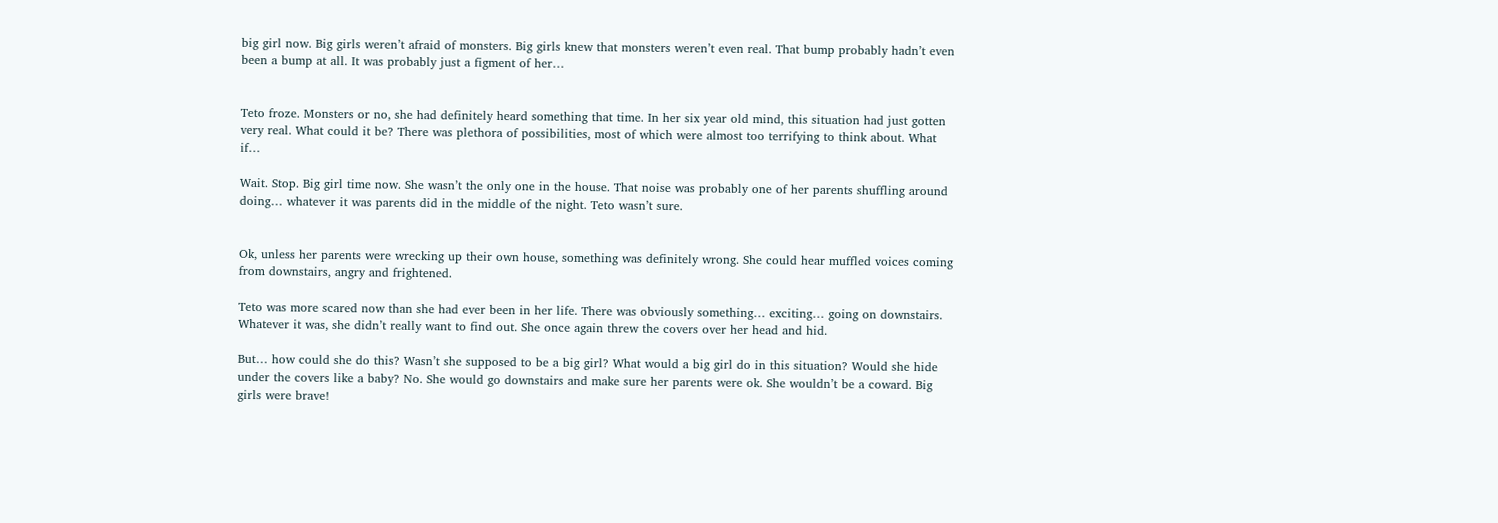big girl now. Big girls weren’t afraid of monsters. Big girls knew that monsters weren’t even real. That bump probably hadn’t even been a bump at all. It was probably just a figment of her…


Teto froze. Monsters or no, she had definitely heard something that time. In her six year old mind, this situation had just gotten very real. What could it be? There was plethora of possibilities, most of which were almost too terrifying to think about. What if…

Wait. Stop. Big girl time now. She wasn’t the only one in the house. That noise was probably one of her parents shuffling around doing… whatever it was parents did in the middle of the night. Teto wasn’t sure.


Ok, unless her parents were wrecking up their own house, something was definitely wrong. She could hear muffled voices coming from downstairs, angry and frightened.

Teto was more scared now than she had ever been in her life. There was obviously something… exciting… going on downstairs. Whatever it was, she didn’t really want to find out. She once again threw the covers over her head and hid.

But… how could she do this? Wasn’t she supposed to be a big girl? What would a big girl do in this situation? Would she hide under the covers like a baby? No. She would go downstairs and make sure her parents were ok. She wouldn’t be a coward. Big girls were brave!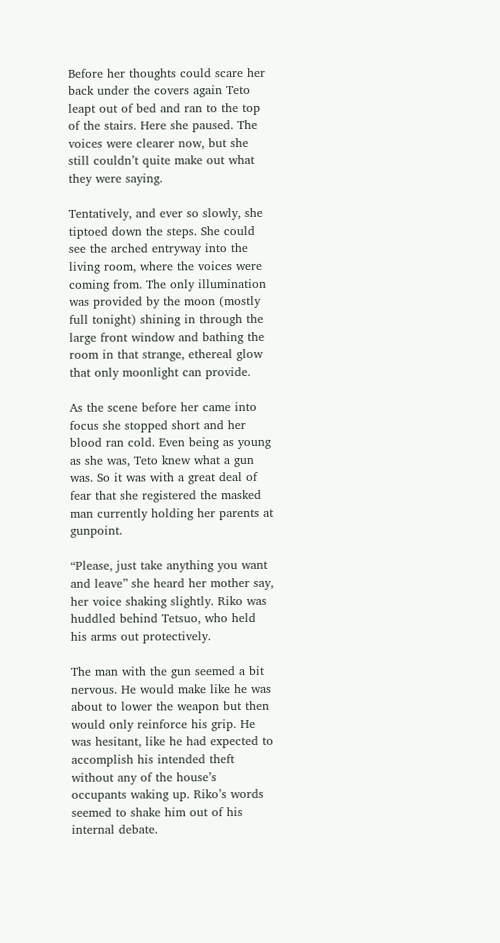Before her thoughts could scare her back under the covers again Teto leapt out of bed and ran to the top of the stairs. Here she paused. The voices were clearer now, but she still couldn’t quite make out what they were saying.

Tentatively, and ever so slowly, she tiptoed down the steps. She could see the arched entryway into the living room, where the voices were coming from. The only illumination was provided by the moon (mostly full tonight) shining in through the large front window and bathing the room in that strange, ethereal glow that only moonlight can provide.

As the scene before her came into focus she stopped short and her blood ran cold. Even being as young as she was, Teto knew what a gun was. So it was with a great deal of fear that she registered the masked man currently holding her parents at gunpoint.

“Please, just take anything you want and leave” she heard her mother say, her voice shaking slightly. Riko was huddled behind Tetsuo, who held his arms out protectively.

The man with the gun seemed a bit nervous. He would make like he was about to lower the weapon but then would only reinforce his grip. He was hesitant, like he had expected to accomplish his intended theft without any of the house’s occupants waking up. Riko’s words seemed to shake him out of his internal debate.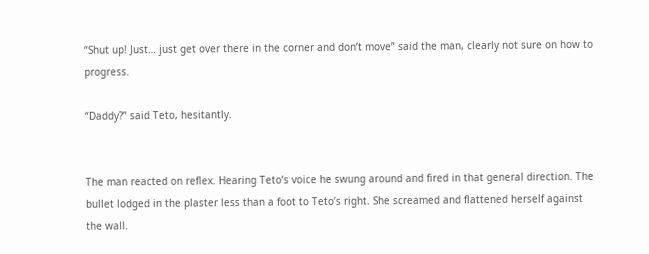“Shut up! Just… just get over there in the corner and don’t move” said the man, clearly not sure on how to progress.

“Daddy?” said Teto, hesitantly.


The man reacted on reflex. Hearing Teto’s voice he swung around and fired in that general direction. The bullet lodged in the plaster less than a foot to Teto’s right. She screamed and flattened herself against the wall.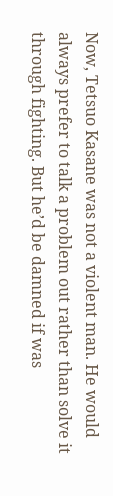Now, Tetsuo Kasane was not a violent man. He would always prefer to talk a problem out rather than solve it through fighting. But he’d be damned if was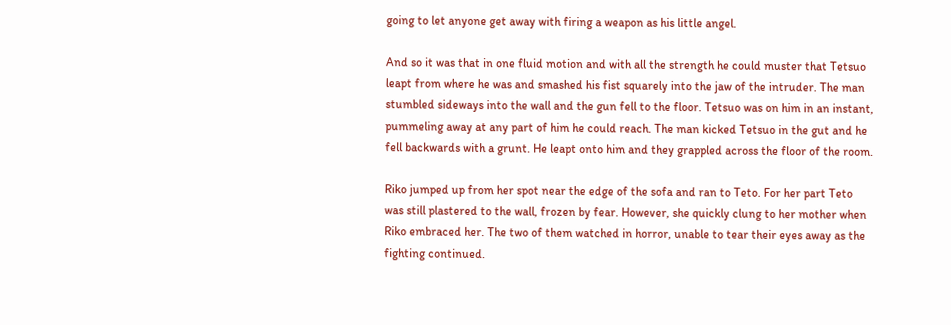going to let anyone get away with firing a weapon as his little angel.

And so it was that in one fluid motion and with all the strength he could muster that Tetsuo leapt from where he was and smashed his fist squarely into the jaw of the intruder. The man stumbled sideways into the wall and the gun fell to the floor. Tetsuo was on him in an instant, pummeling away at any part of him he could reach. The man kicked Tetsuo in the gut and he fell backwards with a grunt. He leapt onto him and they grappled across the floor of the room.

Riko jumped up from her spot near the edge of the sofa and ran to Teto. For her part Teto was still plastered to the wall, frozen by fear. However, she quickly clung to her mother when Riko embraced her. The two of them watched in horror, unable to tear their eyes away as the fighting continued.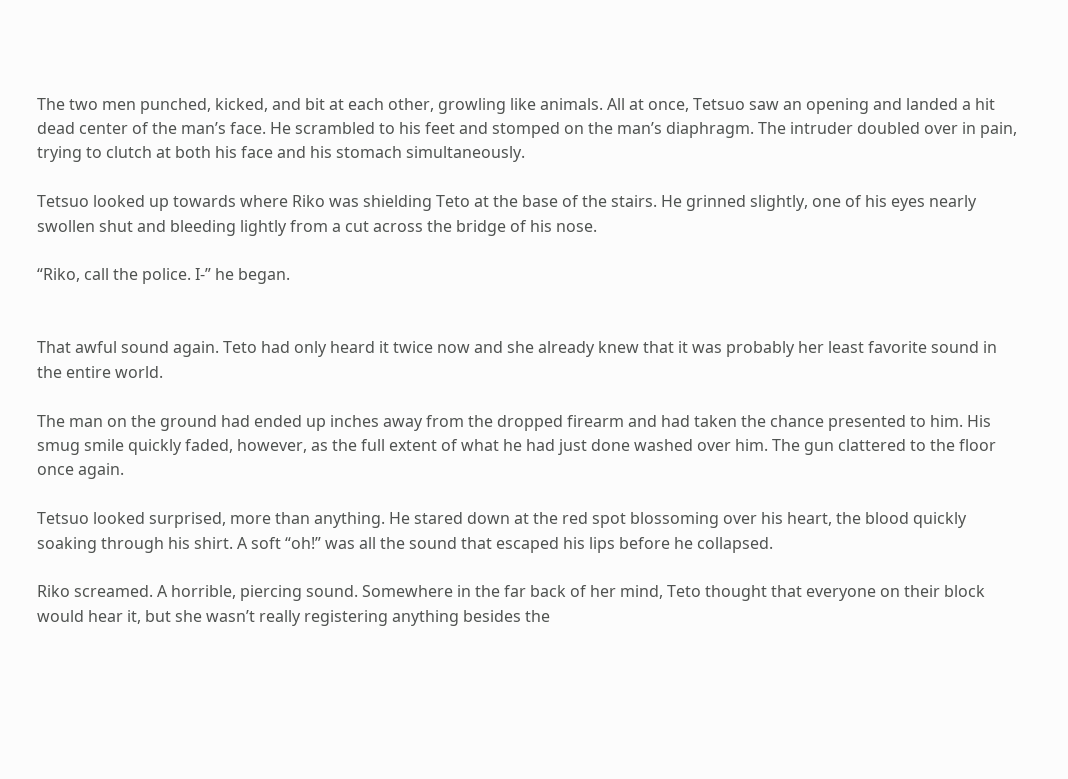The two men punched, kicked, and bit at each other, growling like animals. All at once, Tetsuo saw an opening and landed a hit dead center of the man’s face. He scrambled to his feet and stomped on the man’s diaphragm. The intruder doubled over in pain, trying to clutch at both his face and his stomach simultaneously.

Tetsuo looked up towards where Riko was shielding Teto at the base of the stairs. He grinned slightly, one of his eyes nearly swollen shut and bleeding lightly from a cut across the bridge of his nose.

“Riko, call the police. I-” he began.


That awful sound again. Teto had only heard it twice now and she already knew that it was probably her least favorite sound in the entire world.

The man on the ground had ended up inches away from the dropped firearm and had taken the chance presented to him. His smug smile quickly faded, however, as the full extent of what he had just done washed over him. The gun clattered to the floor once again.

Tetsuo looked surprised, more than anything. He stared down at the red spot blossoming over his heart, the blood quickly soaking through his shirt. A soft “oh!” was all the sound that escaped his lips before he collapsed.

Riko screamed. A horrible, piercing sound. Somewhere in the far back of her mind, Teto thought that everyone on their block would hear it, but she wasn’t really registering anything besides the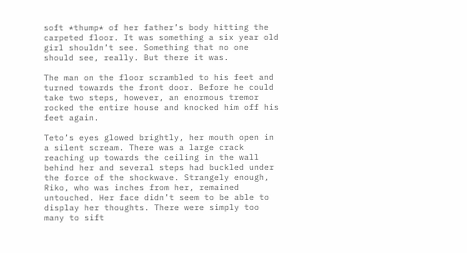soft *thump* of her father’s body hitting the carpeted floor. It was something a six year old girl shouldn’t see. Something that no one should see, really. But there it was.

The man on the floor scrambled to his feet and turned towards the front door. Before he could take two steps, however, an enormous tremor rocked the entire house and knocked him off his feet again.

Teto’s eyes glowed brightly, her mouth open in a silent scream. There was a large crack reaching up towards the ceiling in the wall behind her and several steps had buckled under the force of the shockwave. Strangely enough, Riko, who was inches from her, remained untouched. Her face didn’t seem to be able to display her thoughts. There were simply too many to sift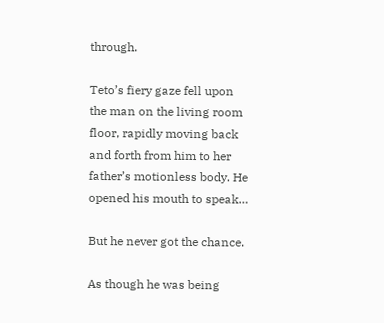through.

Teto’s fiery gaze fell upon the man on the living room floor, rapidly moving back and forth from him to her father’s motionless body. He opened his mouth to speak…

But he never got the chance.

As though he was being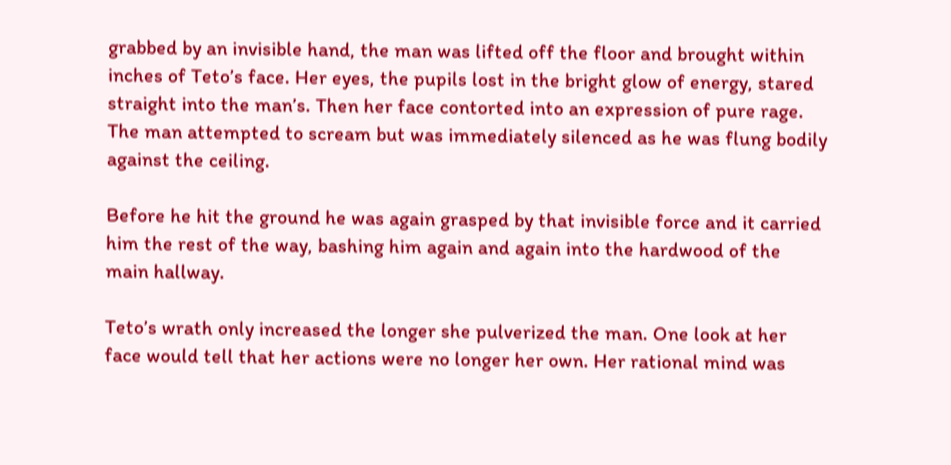grabbed by an invisible hand, the man was lifted off the floor and brought within inches of Teto’s face. Her eyes, the pupils lost in the bright glow of energy, stared straight into the man’s. Then her face contorted into an expression of pure rage. The man attempted to scream but was immediately silenced as he was flung bodily against the ceiling.

Before he hit the ground he was again grasped by that invisible force and it carried him the rest of the way, bashing him again and again into the hardwood of the main hallway.

Teto’s wrath only increased the longer she pulverized the man. One look at her face would tell that her actions were no longer her own. Her rational mind was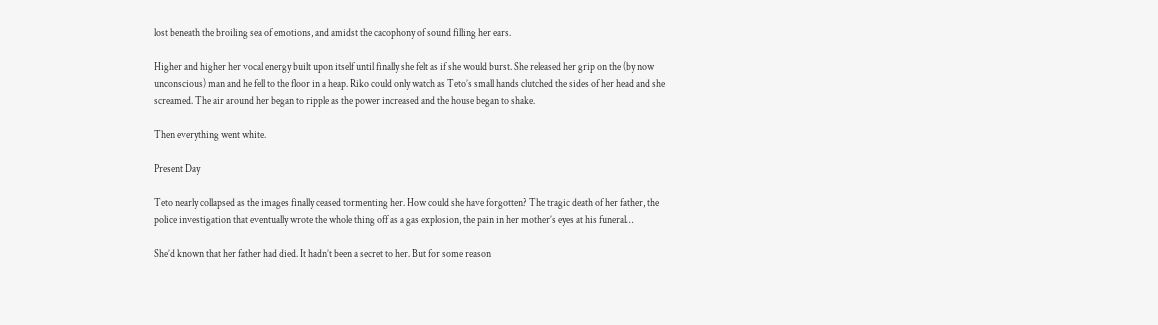lost beneath the broiling sea of emotions, and amidst the cacophony of sound filling her ears.

Higher and higher her vocal energy built upon itself until finally she felt as if she would burst. She released her grip on the (by now unconscious) man and he fell to the floor in a heap. Riko could only watch as Teto’s small hands clutched the sides of her head and she screamed. The air around her began to ripple as the power increased and the house began to shake.

Then everything went white.

Present Day

Teto nearly collapsed as the images finally ceased tormenting her. How could she have forgotten? The tragic death of her father, the police investigation that eventually wrote the whole thing off as a gas explosion, the pain in her mother’s eyes at his funeral…

She’d known that her father had died. It hadn’t been a secret to her. But for some reason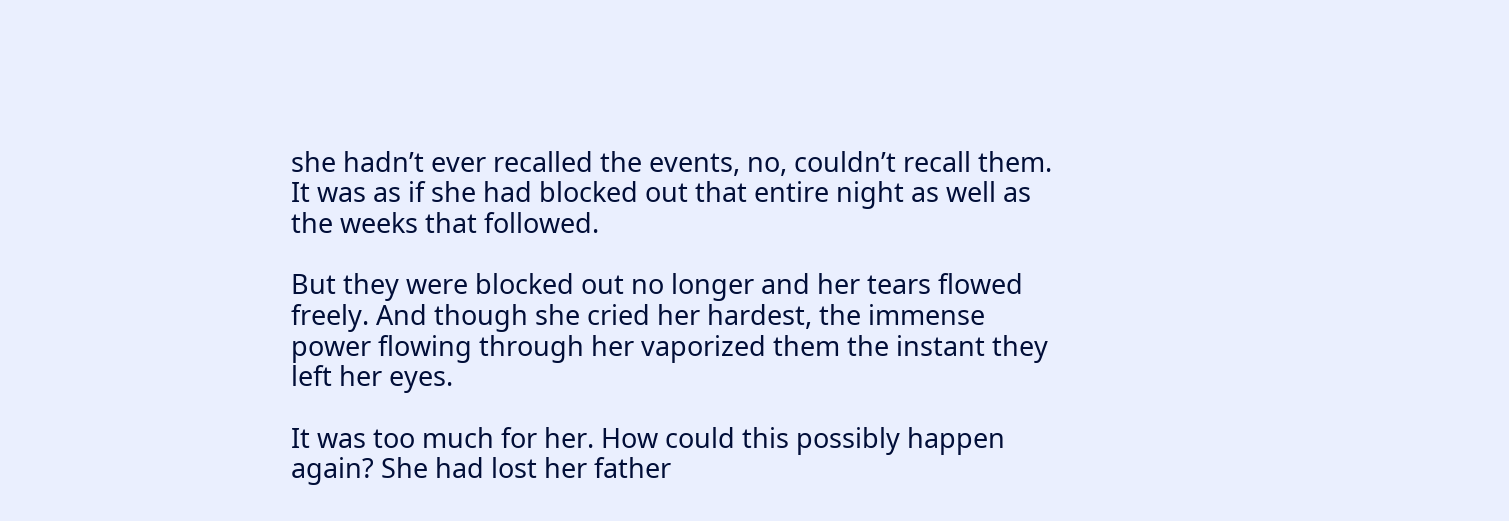she hadn’t ever recalled the events, no, couldn’t recall them. It was as if she had blocked out that entire night as well as the weeks that followed.

But they were blocked out no longer and her tears flowed freely. And though she cried her hardest, the immense power flowing through her vaporized them the instant they left her eyes.

It was too much for her. How could this possibly happen again? She had lost her father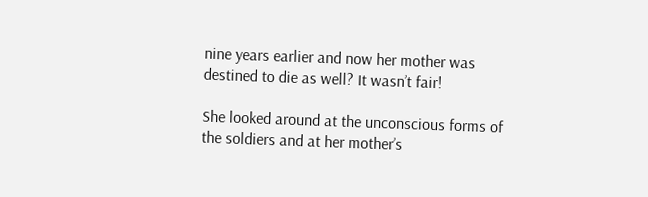nine years earlier and now her mother was destined to die as well? It wasn’t fair!

She looked around at the unconscious forms of the soldiers and at her mother’s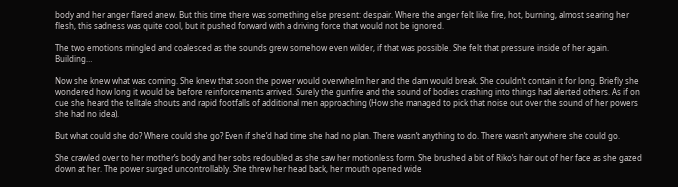body and her anger flared anew. But this time there was something else present: despair. Where the anger felt like fire, hot, burning, almost searing her flesh, this sadness was quite cool, but it pushed forward with a driving force that would not be ignored.

The two emotions mingled and coalesced as the sounds grew somehow even wilder, if that was possible. She felt that pressure inside of her again. Building…

Now she knew what was coming. She knew that soon the power would overwhelm her and the dam would break. She couldn’t contain it for long. Briefly she wondered how long it would be before reinforcements arrived. Surely the gunfire and the sound of bodies crashing into things had alerted others. As if on cue she heard the telltale shouts and rapid footfalls of additional men approaching (How she managed to pick that noise out over the sound of her powers she had no idea).

But what could she do? Where could she go? Even if she’d had time she had no plan. There wasn’t anything to do. There wasn’t anywhere she could go.

She crawled over to her mother’s body and her sobs redoubled as she saw her motionless form. She brushed a bit of Riko’s hair out of her face as she gazed down at her. The power surged uncontrollably. She threw her head back, her mouth opened wide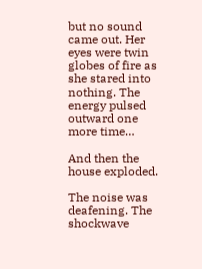but no sound came out. Her eyes were twin globes of fire as she stared into nothing. The energy pulsed outward one more time…

And then the house exploded.

The noise was deafening. The shockwave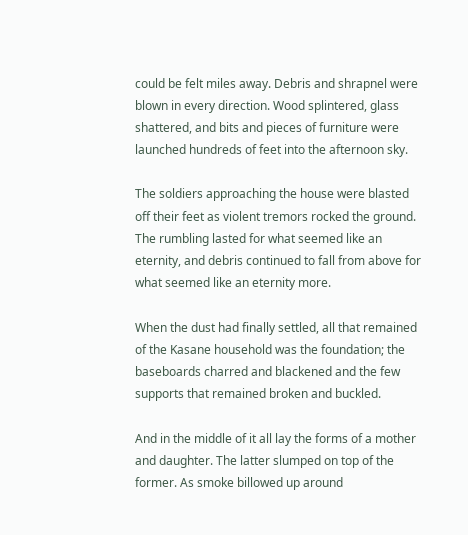could be felt miles away. Debris and shrapnel were blown in every direction. Wood splintered, glass shattered, and bits and pieces of furniture were launched hundreds of feet into the afternoon sky.

The soldiers approaching the house were blasted off their feet as violent tremors rocked the ground. The rumbling lasted for what seemed like an eternity, and debris continued to fall from above for what seemed like an eternity more.

When the dust had finally settled, all that remained of the Kasane household was the foundation; the baseboards charred and blackened and the few supports that remained broken and buckled.

And in the middle of it all lay the forms of a mother and daughter. The latter slumped on top of the former. As smoke billowed up around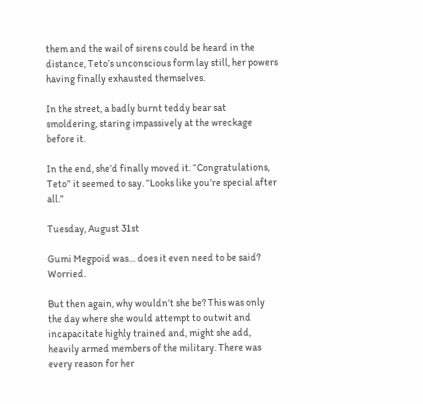them and the wail of sirens could be heard in the distance, Teto’s unconscious form lay still, her powers having finally exhausted themselves.

In the street, a badly burnt teddy bear sat smoldering, staring impassively at the wreckage before it.

In the end, she’d finally moved it. “Congratulations, Teto” it seemed to say. “Looks like you’re special after all.”

Tuesday, August 31st

Gumi Megpoid was… does it even need to be said? Worried.

But then again, why wouldn’t she be? This was only the day where she would attempt to outwit and incapacitate highly trained and, might she add, heavily armed members of the military. There was every reason for her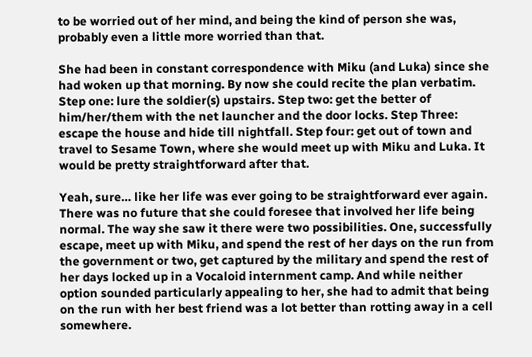to be worried out of her mind, and being the kind of person she was, probably even a little more worried than that.

She had been in constant correspondence with Miku (and Luka) since she had woken up that morning. By now she could recite the plan verbatim. Step one: lure the soldier(s) upstairs. Step two: get the better of him/her/them with the net launcher and the door locks. Step Three: escape the house and hide till nightfall. Step four: get out of town and travel to Sesame Town, where she would meet up with Miku and Luka. It would be pretty straightforward after that.

Yeah, sure… like her life was ever going to be straightforward ever again. There was no future that she could foresee that involved her life being normal. The way she saw it there were two possibilities. One, successfully escape, meet up with Miku, and spend the rest of her days on the run from the government or two, get captured by the military and spend the rest of her days locked up in a Vocaloid internment camp. And while neither option sounded particularly appealing to her, she had to admit that being on the run with her best friend was a lot better than rotting away in a cell somewhere.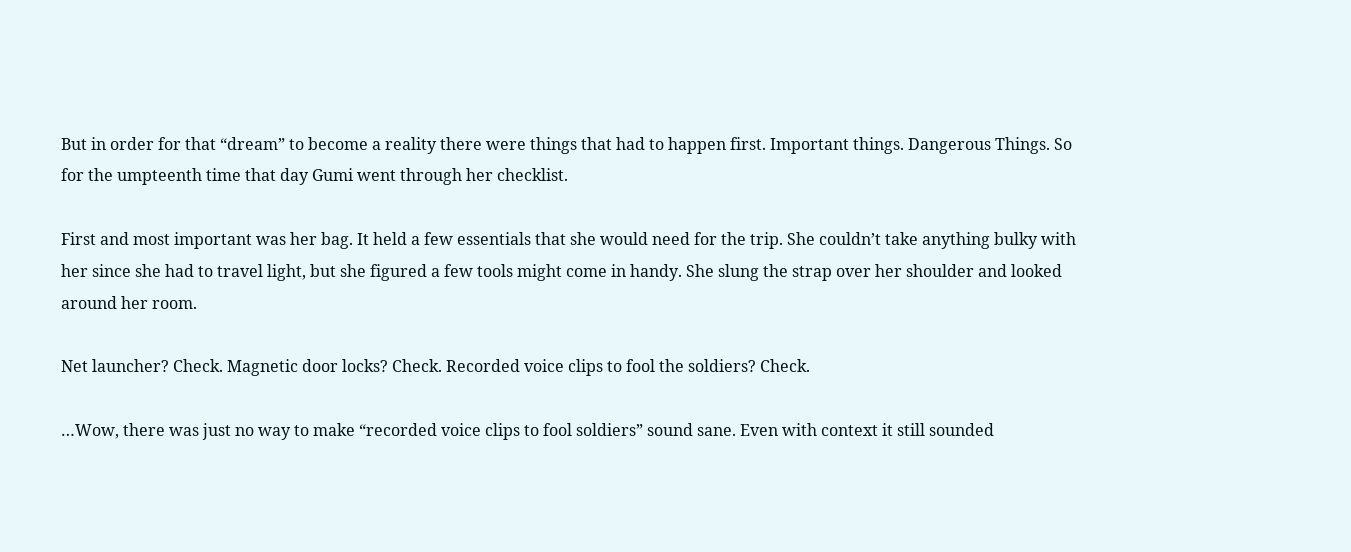But in order for that “dream” to become a reality there were things that had to happen first. Important things. Dangerous Things. So for the umpteenth time that day Gumi went through her checklist.

First and most important was her bag. It held a few essentials that she would need for the trip. She couldn’t take anything bulky with her since she had to travel light, but she figured a few tools might come in handy. She slung the strap over her shoulder and looked around her room.

Net launcher? Check. Magnetic door locks? Check. Recorded voice clips to fool the soldiers? Check.

…Wow, there was just no way to make “recorded voice clips to fool soldiers” sound sane. Even with context it still sounded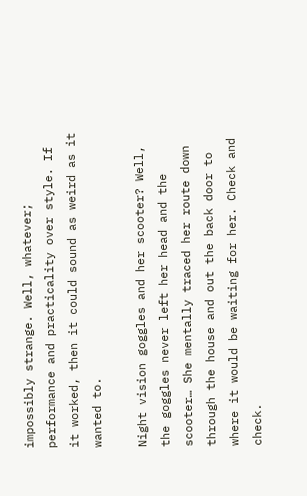impossibly strange. Well, whatever; performance and practicality over style. If it worked, then it could sound as weird as it wanted to.

Night vision goggles and her scooter? Well, the goggles never left her head and the scooter… She mentally traced her route down through the house and out the back door to where it would be waiting for her. Check and check.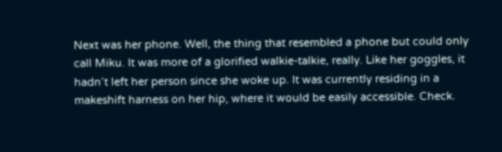Next was her phone. Well, the thing that resembled a phone but could only call Miku. It was more of a glorified walkie-talkie, really. Like her goggles, it hadn’t left her person since she woke up. It was currently residing in a makeshift harness on her hip, where it would be easily accessible. Check.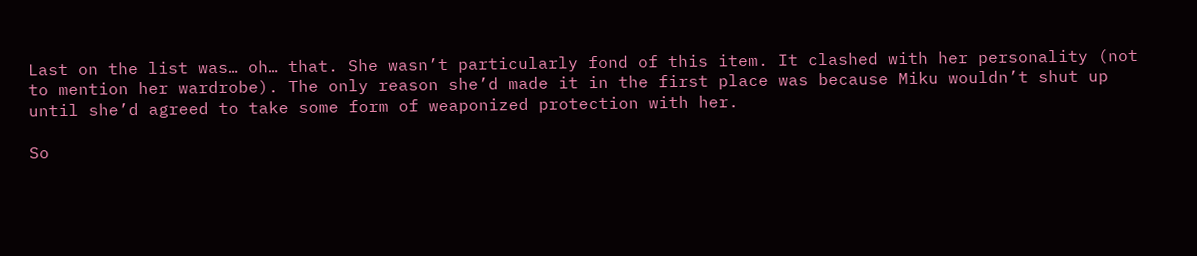Last on the list was… oh… that. She wasn’t particularly fond of this item. It clashed with her personality (not to mention her wardrobe). The only reason she’d made it in the first place was because Miku wouldn’t shut up until she’d agreed to take some form of weaponized protection with her.

So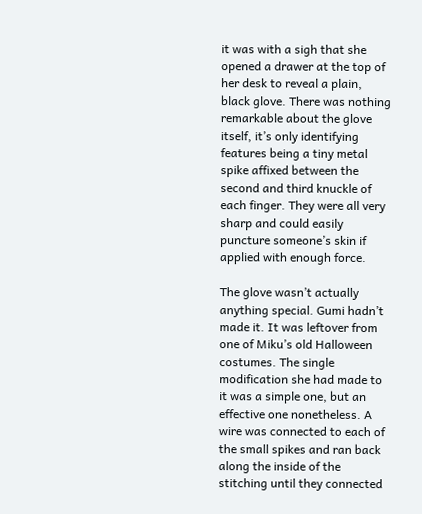it was with a sigh that she opened a drawer at the top of her desk to reveal a plain, black glove. There was nothing remarkable about the glove itself, it’s only identifying features being a tiny metal spike affixed between the second and third knuckle of each finger. They were all very sharp and could easily puncture someone’s skin if applied with enough force.

The glove wasn’t actually anything special. Gumi hadn’t made it. It was leftover from one of Miku’s old Halloween costumes. The single modification she had made to it was a simple one, but an effective one nonetheless. A wire was connected to each of the small spikes and ran back along the inside of the stitching until they connected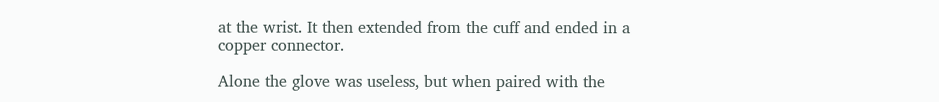at the wrist. It then extended from the cuff and ended in a copper connector.

Alone the glove was useless, but when paired with the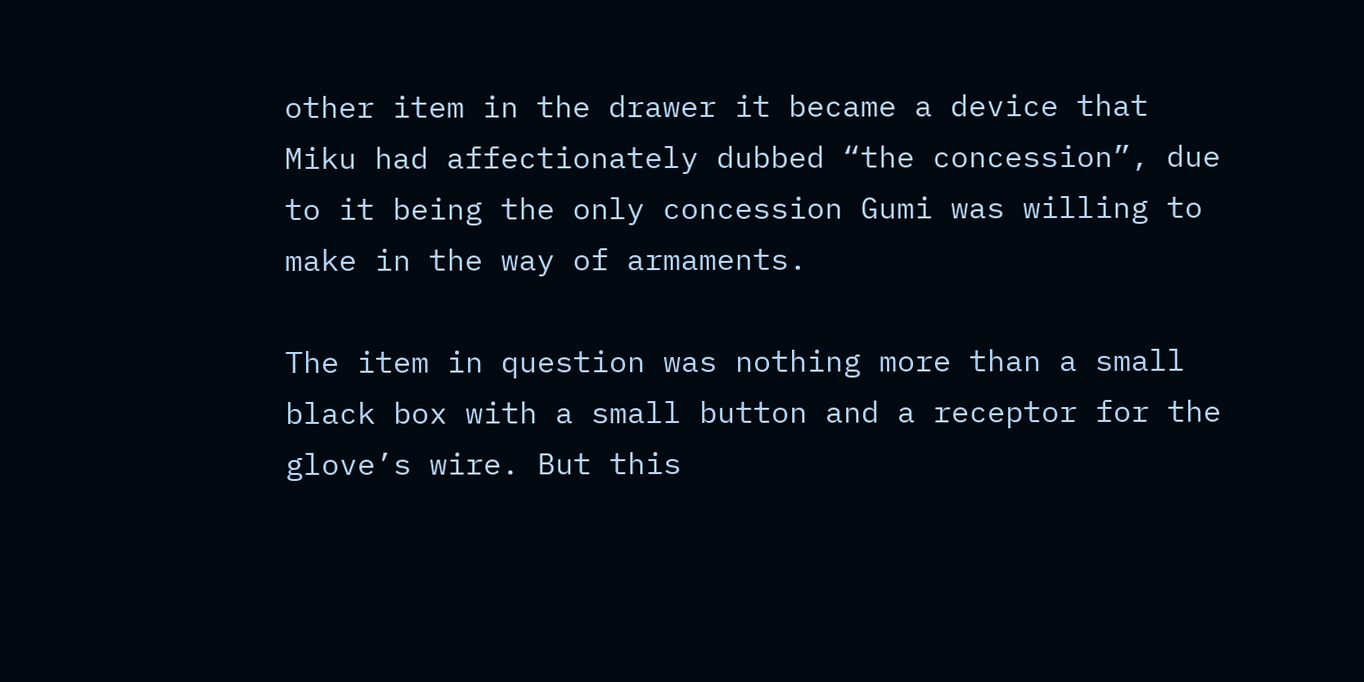other item in the drawer it became a device that Miku had affectionately dubbed “the concession”, due to it being the only concession Gumi was willing to make in the way of armaments.

The item in question was nothing more than a small black box with a small button and a receptor for the glove’s wire. But this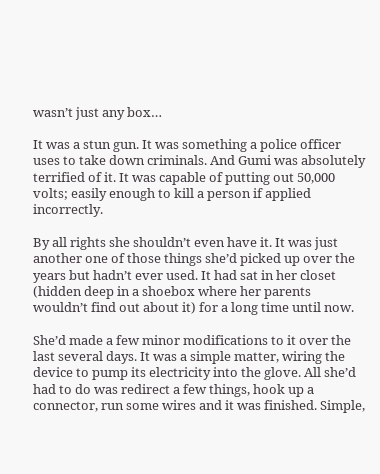wasn’t just any box…

It was a stun gun. It was something a police officer uses to take down criminals. And Gumi was absolutely terrified of it. It was capable of putting out 50,000 volts; easily enough to kill a person if applied incorrectly.

By all rights she shouldn’t even have it. It was just another one of those things she’d picked up over the years but hadn’t ever used. It had sat in her closet (hidden deep in a shoebox where her parents wouldn’t find out about it) for a long time until now.

She’d made a few minor modifications to it over the last several days. It was a simple matter, wiring the device to pump its electricity into the glove. All she’d had to do was redirect a few things, hook up a connector, run some wires and it was finished. Simple,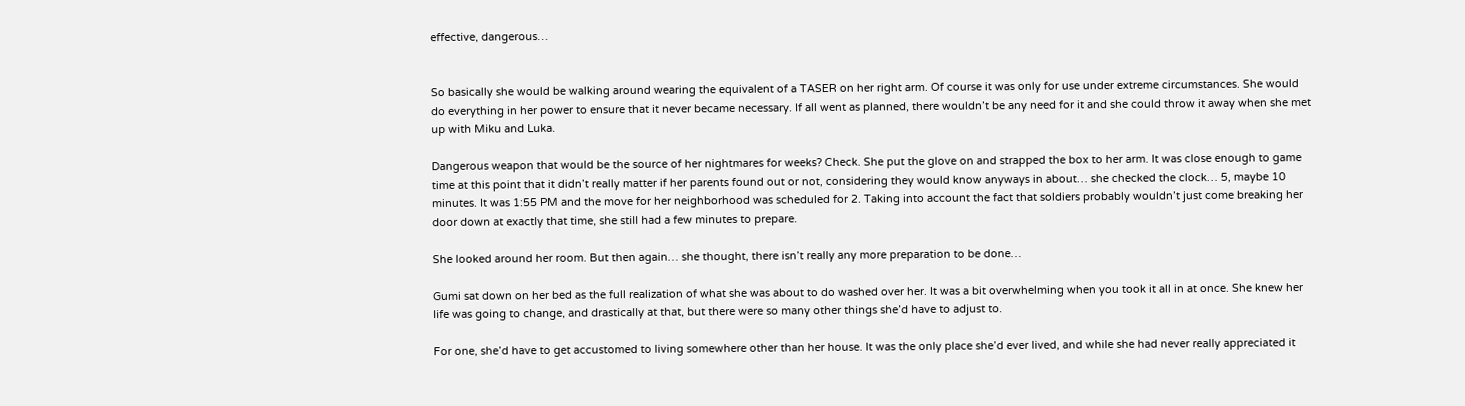effective, dangerous…


So basically she would be walking around wearing the equivalent of a TASER on her right arm. Of course it was only for use under extreme circumstances. She would do everything in her power to ensure that it never became necessary. If all went as planned, there wouldn’t be any need for it and she could throw it away when she met up with Miku and Luka.

Dangerous weapon that would be the source of her nightmares for weeks? Check. She put the glove on and strapped the box to her arm. It was close enough to game time at this point that it didn’t really matter if her parents found out or not, considering they would know anyways in about… she checked the clock… 5, maybe 10 minutes. It was 1:55 PM and the move for her neighborhood was scheduled for 2. Taking into account the fact that soldiers probably wouldn’t just come breaking her door down at exactly that time, she still had a few minutes to prepare.

She looked around her room. But then again… she thought, there isn’t really any more preparation to be done…

Gumi sat down on her bed as the full realization of what she was about to do washed over her. It was a bit overwhelming when you took it all in at once. She knew her life was going to change, and drastically at that, but there were so many other things she’d have to adjust to.

For one, she’d have to get accustomed to living somewhere other than her house. It was the only place she’d ever lived, and while she had never really appreciated it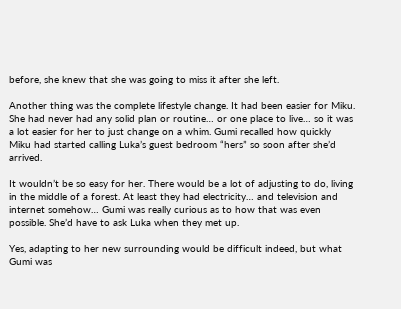before, she knew that she was going to miss it after she left.

Another thing was the complete lifestyle change. It had been easier for Miku. She had never had any solid plan or routine… or one place to live… so it was a lot easier for her to just change on a whim. Gumi recalled how quickly Miku had started calling Luka’s guest bedroom “hers” so soon after she’d arrived.

It wouldn’t be so easy for her. There would be a lot of adjusting to do, living in the middle of a forest. At least they had electricity… and television and internet somehow… Gumi was really curious as to how that was even possible. She’d have to ask Luka when they met up.

Yes, adapting to her new surrounding would be difficult indeed, but what Gumi was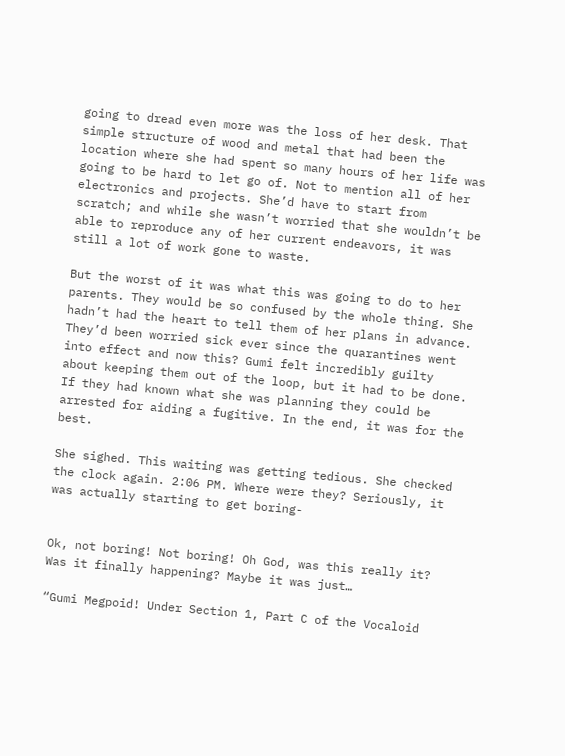going to dread even more was the loss of her desk. That simple structure of wood and metal that had been the location where she had spent so many hours of her life was going to be hard to let go of. Not to mention all of her electronics and projects. She’d have to start from scratch; and while she wasn’t worried that she wouldn’t be able to reproduce any of her current endeavors, it was still a lot of work gone to waste.

But the worst of it was what this was going to do to her parents. They would be so confused by the whole thing. She hadn’t had the heart to tell them of her plans in advance. They’d been worried sick ever since the quarantines went into effect and now this? Gumi felt incredibly guilty about keeping them out of the loop, but it had to be done. If they had known what she was planning they could be arrested for aiding a fugitive. In the end, it was for the best.

She sighed. This waiting was getting tedious. She checked the clock again. 2:06 PM. Where were they? Seriously, it was actually starting to get boring-


Ok, not boring! Not boring! Oh God, was this really it? Was it finally happening? Maybe it was just…

“Gumi Megpoid! Under Section 1, Part C of the Vocaloid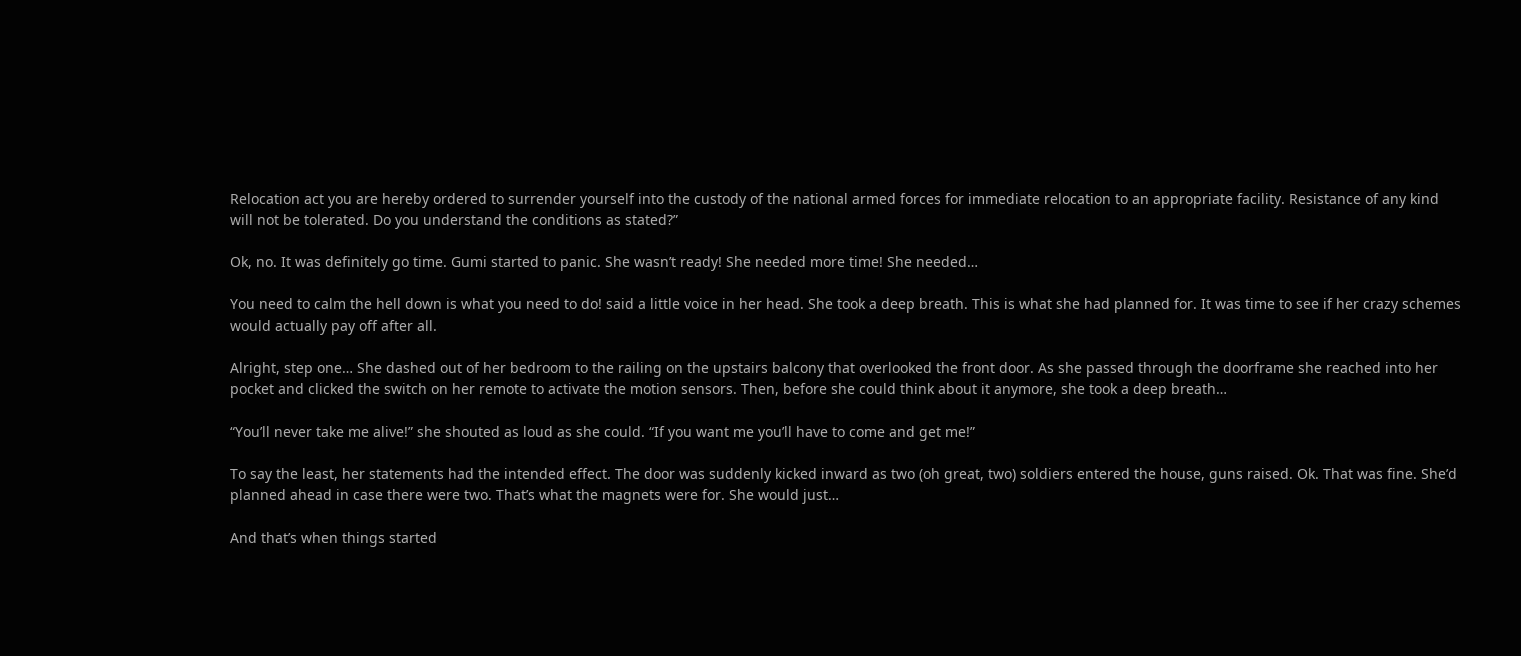Relocation act you are hereby ordered to surrender yourself into the custody of the national armed forces for immediate relocation to an appropriate facility. Resistance of any kind will not be tolerated. Do you understand the conditions as stated?”

Ok, no. It was definitely go time. Gumi started to panic. She wasn’t ready! She needed more time! She needed…

You need to calm the hell down is what you need to do! said a little voice in her head. She took a deep breath. This is what she had planned for. It was time to see if her crazy schemes would actually pay off after all.

Alright, step one… She dashed out of her bedroom to the railing on the upstairs balcony that overlooked the front door. As she passed through the doorframe she reached into her pocket and clicked the switch on her remote to activate the motion sensors. Then, before she could think about it anymore, she took a deep breath…

“You’ll never take me alive!” she shouted as loud as she could. “If you want me you’ll have to come and get me!”

To say the least, her statements had the intended effect. The door was suddenly kicked inward as two (oh great, two) soldiers entered the house, guns raised. Ok. That was fine. She’d planned ahead in case there were two. That’s what the magnets were for. She would just…

And that’s when things started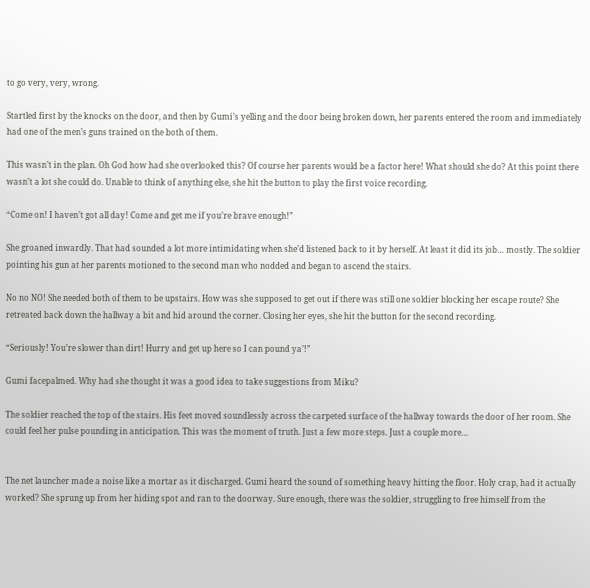to go very, very, wrong.

Startled first by the knocks on the door, and then by Gumi’s yelling and the door being broken down, her parents entered the room and immediately had one of the men’s guns trained on the both of them.

This wasn’t in the plan. Oh God how had she overlooked this? Of course her parents would be a factor here! What should she do? At this point there wasn’t a lot she could do. Unable to think of anything else, she hit the button to play the first voice recording.

“Come on! I haven’t got all day! Come and get me if you’re brave enough!”

She groaned inwardly. That had sounded a lot more intimidating when she’d listened back to it by herself. At least it did its job… mostly. The soldier pointing his gun at her parents motioned to the second man who nodded and began to ascend the stairs.

No no NO! She needed both of them to be upstairs. How was she supposed to get out if there was still one soldier blocking her escape route? She retreated back down the hallway a bit and hid around the corner. Closing her eyes, she hit the button for the second recording.

“Seriously! You’re slower than dirt! Hurry and get up here so I can pound ya’!”

Gumi facepalmed. Why had she thought it was a good idea to take suggestions from Miku?

The soldier reached the top of the stairs. His feet moved soundlessly across the carpeted surface of the hallway towards the door of her room. She could feel her pulse pounding in anticipation. This was the moment of truth. Just a few more steps. Just a couple more…


The net launcher made a noise like a mortar as it discharged. Gumi heard the sound of something heavy hitting the floor. Holy crap, had it actually worked? She sprung up from her hiding spot and ran to the doorway. Sure enough, there was the soldier, struggling to free himself from the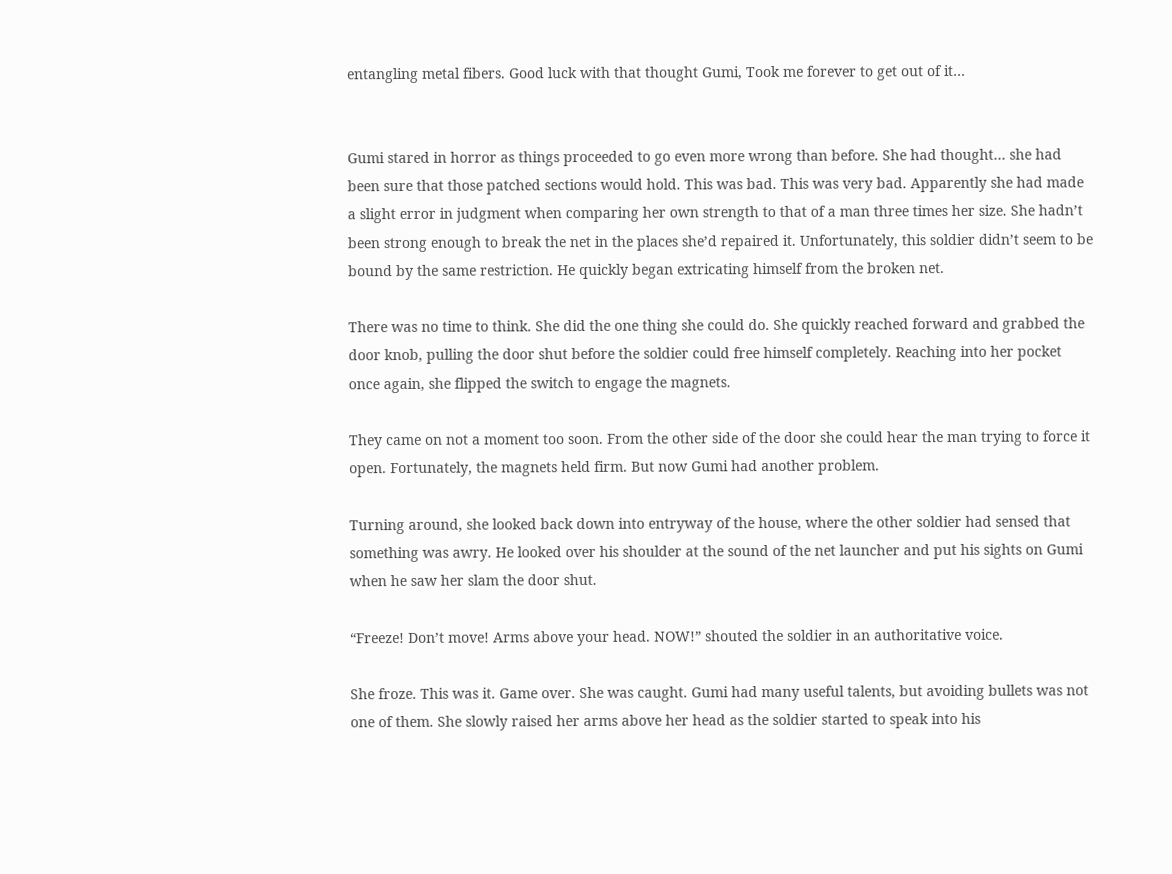entangling metal fibers. Good luck with that thought Gumi, Took me forever to get out of it…


Gumi stared in horror as things proceeded to go even more wrong than before. She had thought… she had been sure that those patched sections would hold. This was bad. This was very bad. Apparently she had made a slight error in judgment when comparing her own strength to that of a man three times her size. She hadn’t been strong enough to break the net in the places she’d repaired it. Unfortunately, this soldier didn’t seem to be bound by the same restriction. He quickly began extricating himself from the broken net.

There was no time to think. She did the one thing she could do. She quickly reached forward and grabbed the door knob, pulling the door shut before the soldier could free himself completely. Reaching into her pocket once again, she flipped the switch to engage the magnets.

They came on not a moment too soon. From the other side of the door she could hear the man trying to force it open. Fortunately, the magnets held firm. But now Gumi had another problem.

Turning around, she looked back down into entryway of the house, where the other soldier had sensed that something was awry. He looked over his shoulder at the sound of the net launcher and put his sights on Gumi when he saw her slam the door shut.

“Freeze! Don’t move! Arms above your head. NOW!” shouted the soldier in an authoritative voice.

She froze. This was it. Game over. She was caught. Gumi had many useful talents, but avoiding bullets was not one of them. She slowly raised her arms above her head as the soldier started to speak into his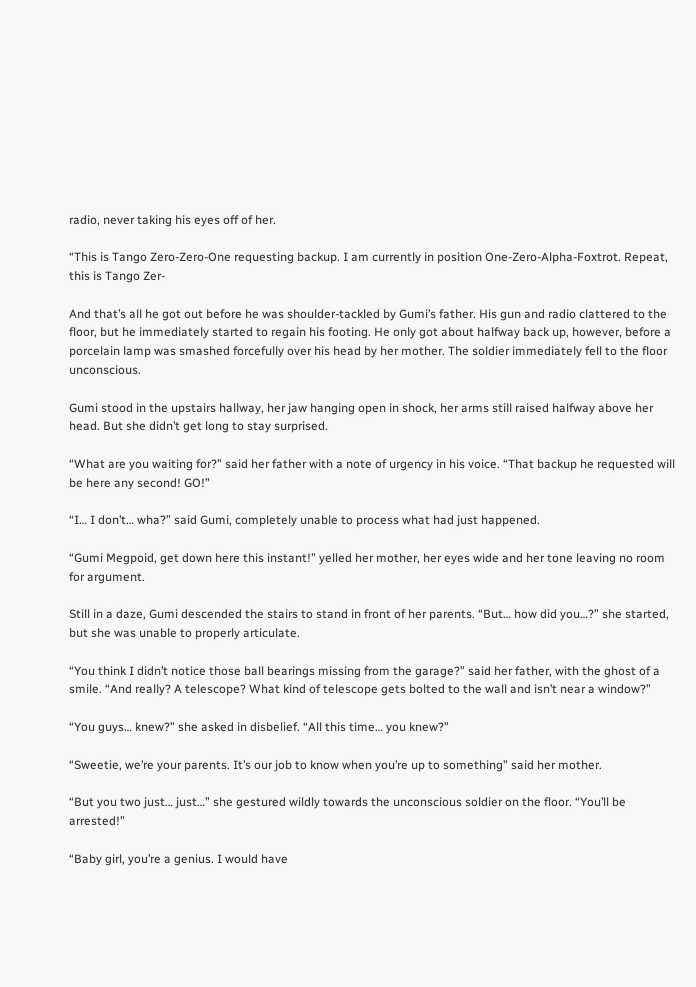radio, never taking his eyes off of her.

“This is Tango Zero-Zero-One requesting backup. I am currently in position One-Zero-Alpha-Foxtrot. Repeat, this is Tango Zer-

And that’s all he got out before he was shoulder-tackled by Gumi’s father. His gun and radio clattered to the floor, but he immediately started to regain his footing. He only got about halfway back up, however, before a porcelain lamp was smashed forcefully over his head by her mother. The soldier immediately fell to the floor unconscious.

Gumi stood in the upstairs hallway, her jaw hanging open in shock, her arms still raised halfway above her head. But she didn’t get long to stay surprised.

“What are you waiting for?” said her father with a note of urgency in his voice. “That backup he requested will be here any second! GO!”

“I… I don’t… wha?” said Gumi, completely unable to process what had just happened.

“Gumi Megpoid, get down here this instant!” yelled her mother, her eyes wide and her tone leaving no room for argument.

Still in a daze, Gumi descended the stairs to stand in front of her parents. “But… how did you…?” she started, but she was unable to properly articulate.

“You think I didn’t notice those ball bearings missing from the garage?” said her father, with the ghost of a smile. “And really? A telescope? What kind of telescope gets bolted to the wall and isn’t near a window?”

“You guys… knew?” she asked in disbelief. “All this time… you knew?”

“Sweetie, we’re your parents. It’s our job to know when you’re up to something” said her mother.

“But you two just… just…” she gestured wildly towards the unconscious soldier on the floor. “You’ll be arrested!”

“Baby girl, you’re a genius. I would have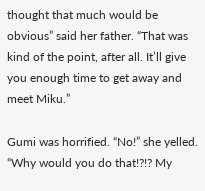thought that much would be obvious” said her father. “That was kind of the point, after all. It’ll give you enough time to get away and meet Miku.”

Gumi was horrified. “No!” she yelled. “Why would you do that!?!? My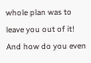whole plan was to leave you out of it! And how do you even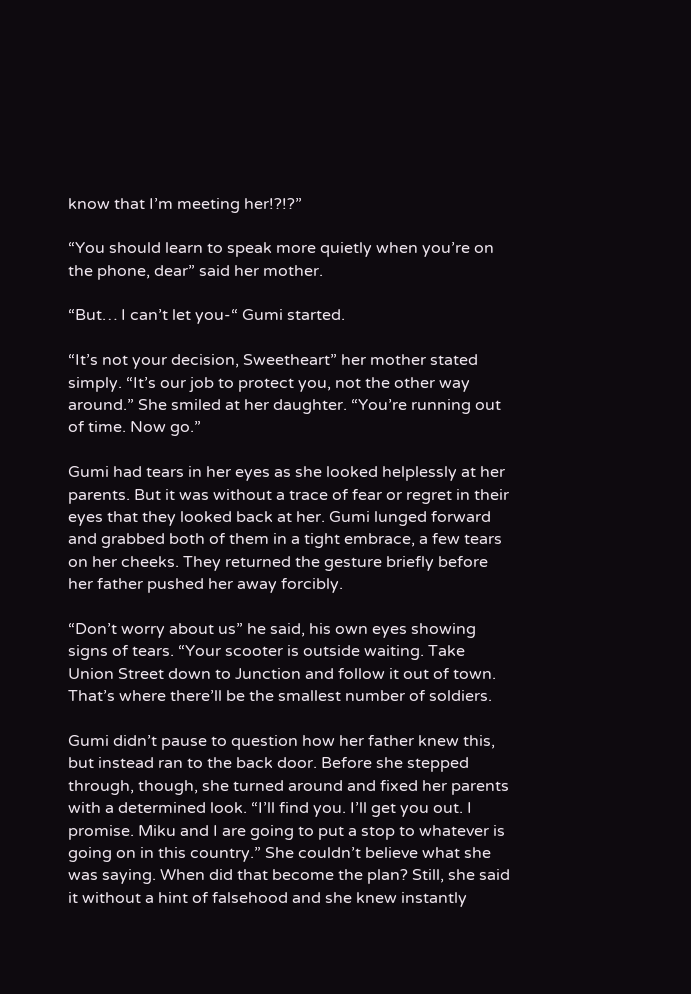know that I’m meeting her!?!?”

“You should learn to speak more quietly when you’re on the phone, dear” said her mother.

“But… I can’t let you-“ Gumi started.

“It’s not your decision, Sweetheart” her mother stated simply. “It’s our job to protect you, not the other way around.” She smiled at her daughter. “You’re running out of time. Now go.”

Gumi had tears in her eyes as she looked helplessly at her parents. But it was without a trace of fear or regret in their eyes that they looked back at her. Gumi lunged forward and grabbed both of them in a tight embrace, a few tears on her cheeks. They returned the gesture briefly before her father pushed her away forcibly.

“Don’t worry about us” he said, his own eyes showing signs of tears. “Your scooter is outside waiting. Take Union Street down to Junction and follow it out of town. That’s where there’ll be the smallest number of soldiers.

Gumi didn’t pause to question how her father knew this, but instead ran to the back door. Before she stepped through, though, she turned around and fixed her parents with a determined look. “I’ll find you. I’ll get you out. I promise. Miku and I are going to put a stop to whatever is going on in this country.” She couldn’t believe what she was saying. When did that become the plan? Still, she said it without a hint of falsehood and she knew instantly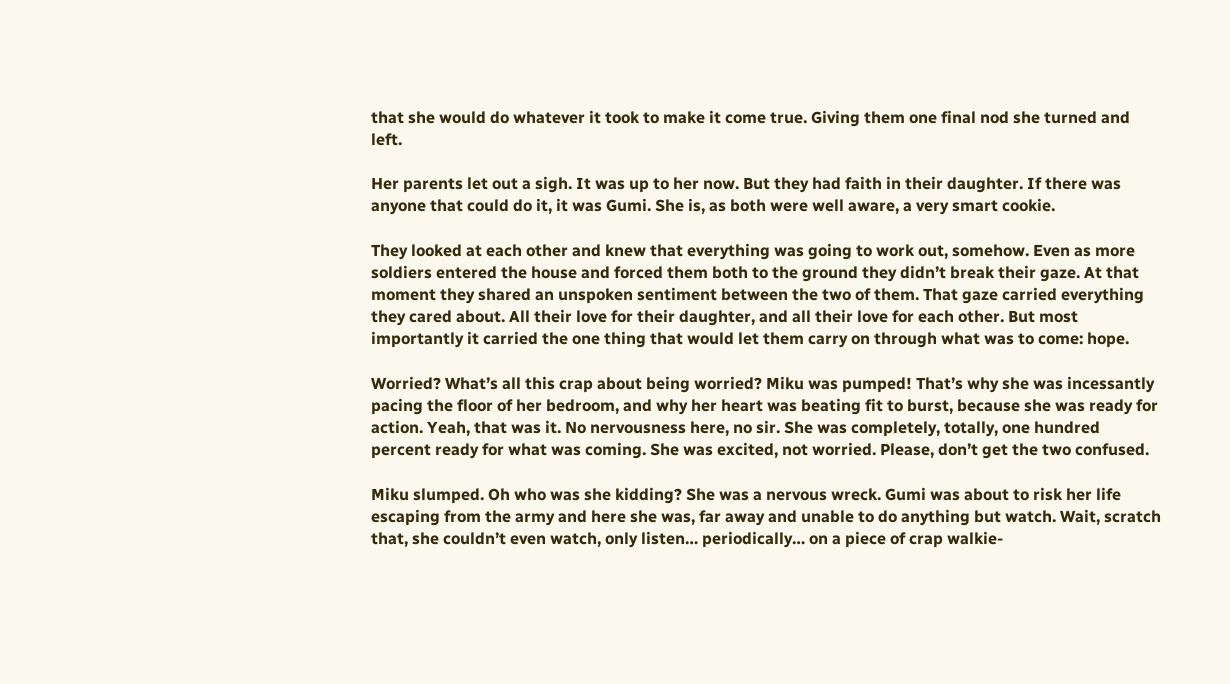that she would do whatever it took to make it come true. Giving them one final nod she turned and left.

Her parents let out a sigh. It was up to her now. But they had faith in their daughter. If there was anyone that could do it, it was Gumi. She is, as both were well aware, a very smart cookie.

They looked at each other and knew that everything was going to work out, somehow. Even as more soldiers entered the house and forced them both to the ground they didn’t break their gaze. At that moment they shared an unspoken sentiment between the two of them. That gaze carried everything they cared about. All their love for their daughter, and all their love for each other. But most importantly it carried the one thing that would let them carry on through what was to come: hope.

Worried? What’s all this crap about being worried? Miku was pumped! That’s why she was incessantly pacing the floor of her bedroom, and why her heart was beating fit to burst, because she was ready for action. Yeah, that was it. No nervousness here, no sir. She was completely, totally, one hundred percent ready for what was coming. She was excited, not worried. Please, don’t get the two confused.

Miku slumped. Oh who was she kidding? She was a nervous wreck. Gumi was about to risk her life escaping from the army and here she was, far away and unable to do anything but watch. Wait, scratch that, she couldn’t even watch, only listen… periodically… on a piece of crap walkie-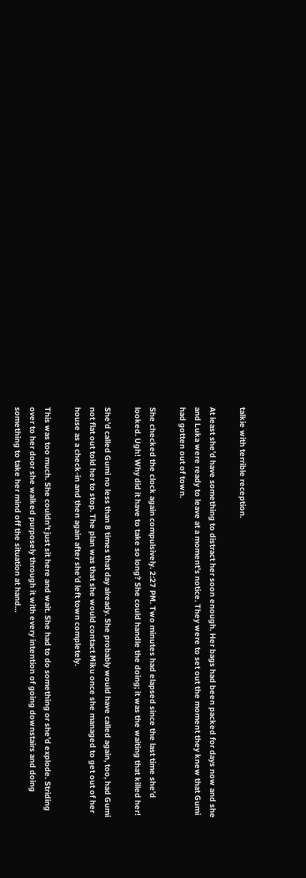talkie with terrible reception.

At least she’d have something to distract her soon enough. Her bags had been packed for days now and she and Luka were ready to leave at a moment’s notice. They were to set out the moment they knew that Gumi had gotten out of town.

She checked the clock again compulsively. 2:27 PM. Two minutes had elapsed since the last time she’d looked. Ugh! Why did it have to take so long? She could handle the doing; it was the waiting that killed her!

She’d called Gumi no less than 8 times that day already. She probably would have called again, too, had Gumi not flat out told her to stop. The plan was that she would contact Miku once she managed to get out of her house as a check-in and then again after she’d left town completely.

This was too much. She couldn’t just sit here and wait. She had to do something or she’d explode. Striding over to her door she walked purposely through it with every intention of going downstairs and doing something to take her mind off the situation at hand…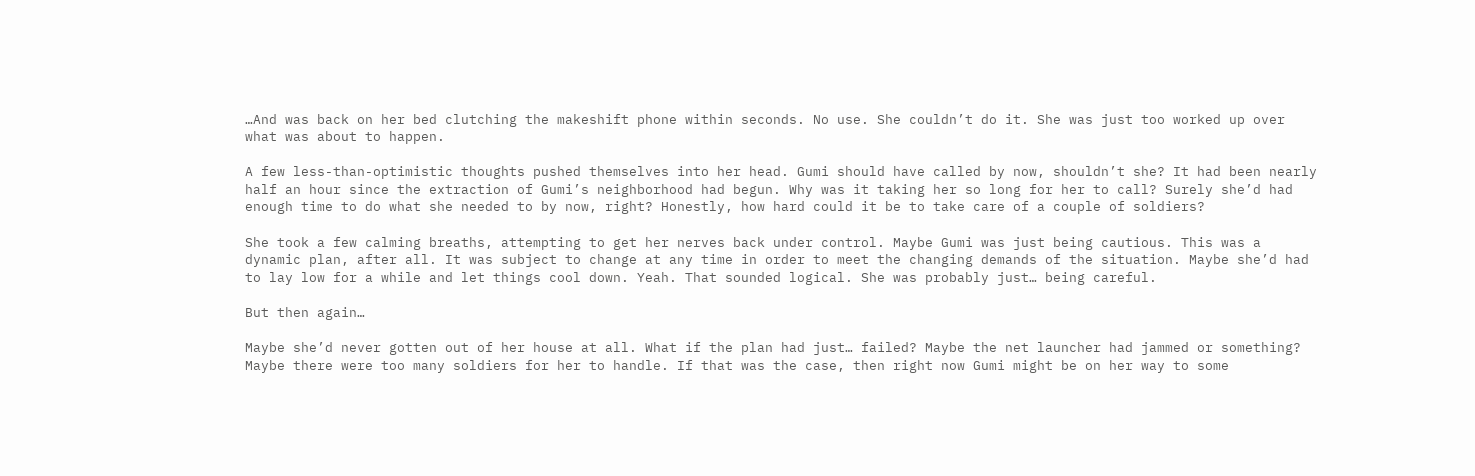…And was back on her bed clutching the makeshift phone within seconds. No use. She couldn’t do it. She was just too worked up over what was about to happen.

A few less-than-optimistic thoughts pushed themselves into her head. Gumi should have called by now, shouldn’t she? It had been nearly half an hour since the extraction of Gumi’s neighborhood had begun. Why was it taking her so long for her to call? Surely she’d had enough time to do what she needed to by now, right? Honestly, how hard could it be to take care of a couple of soldiers?

She took a few calming breaths, attempting to get her nerves back under control. Maybe Gumi was just being cautious. This was a dynamic plan, after all. It was subject to change at any time in order to meet the changing demands of the situation. Maybe she’d had to lay low for a while and let things cool down. Yeah. That sounded logical. She was probably just… being careful.

But then again…

Maybe she’d never gotten out of her house at all. What if the plan had just… failed? Maybe the net launcher had jammed or something? Maybe there were too many soldiers for her to handle. If that was the case, then right now Gumi might be on her way to some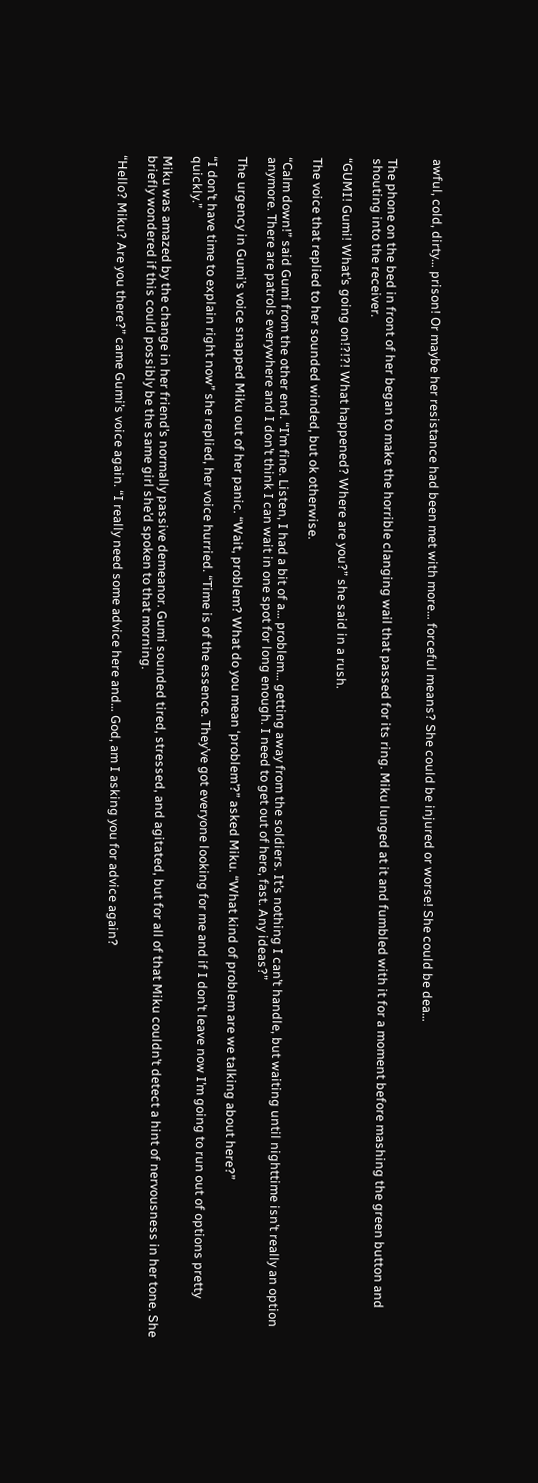awful, cold, dirty… prison! Or maybe her resistance had been met with more… forceful means? She could be injured or worse! She could be dea…


The phone on the bed in front of her began to make the horrible clanging wail that passed for its ring. Miku lunged at it and fumbled with it for a moment before mashing the green button and shouting into the receiver.

“GUMI! Gumi! What’s going on!?!?! What happened? Where are you?” she said in a rush.

The voice that replied to her sounded winded, but ok otherwise.

“Calm down!” said Gumi from the other end. “I’m fine. Listen, I had a bit of a… problem… getting away from the soldiers. It’s nothing I can’t handle, but waiting until nighttime isn’t really an option anymore. There are patrols everywhere and I don’t think I can wait in one spot for long enough. I need to get out of here, fast. Any ideas?”

The urgency in Gumi’s voice snapped Miku out of her panic. “Wait, problem? What do you mean ‘problem’?” asked Miku. “What kind of problem are we talking about here?”

“I don’t have time to explain right now” she replied, her voice hurried. “Time is of the essence. They’ve got everyone looking for me and if I don’t leave now I’m going to run out of options pretty quickly.”

Miku was amazed by the change in her friend’s normally passive demeanor. Gumi sounded tired, stressed, and agitated, but for all of that Miku couldn’t detect a hint of nervousness in her tone. She briefly wondered if this could possibly be the same girl she’d spoken to that morning.

“Hello? Miku? Are you there?” came Gumi’s voice again. “I really need some advice here and… God, am I asking you for advice again?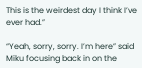This is the weirdest day I think I’ve ever had.”

“Yeah, sorry, sorry. I’m here” said Miku focusing back in on the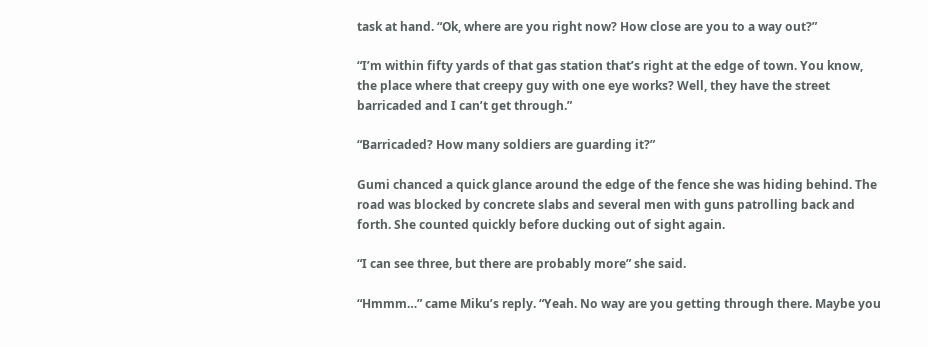task at hand. “Ok, where are you right now? How close are you to a way out?”

“I’m within fifty yards of that gas station that’s right at the edge of town. You know, the place where that creepy guy with one eye works? Well, they have the street barricaded and I can’t get through.”

“Barricaded? How many soldiers are guarding it?”

Gumi chanced a quick glance around the edge of the fence she was hiding behind. The road was blocked by concrete slabs and several men with guns patrolling back and forth. She counted quickly before ducking out of sight again.

“I can see three, but there are probably more” she said.

“Hmmm…” came Miku’s reply. “Yeah. No way are you getting through there. Maybe you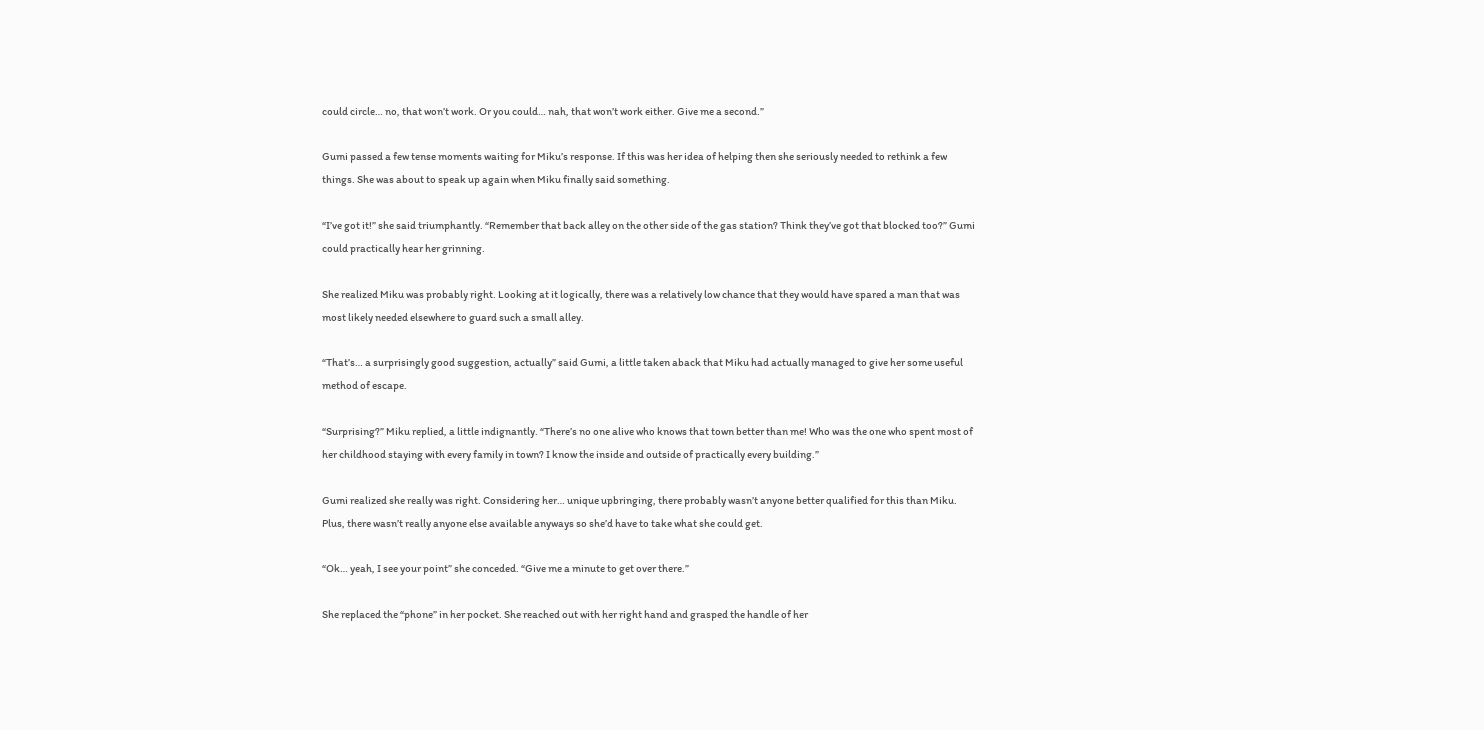could circle… no, that won’t work. Or you could… nah, that won’t work either. Give me a second.”

Gumi passed a few tense moments waiting for Miku’s response. If this was her idea of helping then she seriously needed to rethink a few things. She was about to speak up again when Miku finally said something.

“I’ve got it!” she said triumphantly. “Remember that back alley on the other side of the gas station? Think they’ve got that blocked too?” Gumi could practically hear her grinning.

She realized Miku was probably right. Looking at it logically, there was a relatively low chance that they would have spared a man that was most likely needed elsewhere to guard such a small alley.

“That’s… a surprisingly good suggestion, actually” said Gumi, a little taken aback that Miku had actually managed to give her some useful method of escape.

“Surprising?” Miku replied, a little indignantly. “There’s no one alive who knows that town better than me! Who was the one who spent most of her childhood staying with every family in town? I know the inside and outside of practically every building.”

Gumi realized she really was right. Considering her… unique upbringing, there probably wasn’t anyone better qualified for this than Miku. Plus, there wasn’t really anyone else available anyways so she’d have to take what she could get.

“Ok… yeah, I see your point” she conceded. “Give me a minute to get over there.”

She replaced the “phone” in her pocket. She reached out with her right hand and grasped the handle of her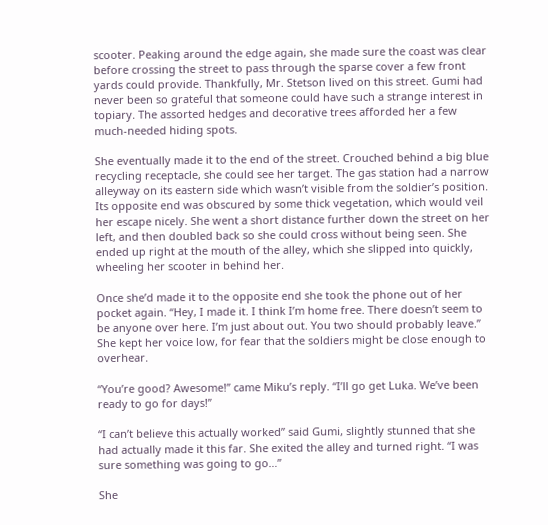scooter. Peaking around the edge again, she made sure the coast was clear before crossing the street to pass through the sparse cover a few front yards could provide. Thankfully, Mr. Stetson lived on this street. Gumi had never been so grateful that someone could have such a strange interest in topiary. The assorted hedges and decorative trees afforded her a few much-needed hiding spots.

She eventually made it to the end of the street. Crouched behind a big blue recycling receptacle, she could see her target. The gas station had a narrow alleyway on its eastern side which wasn’t visible from the soldier’s position. Its opposite end was obscured by some thick vegetation, which would veil her escape nicely. She went a short distance further down the street on her left, and then doubled back so she could cross without being seen. She ended up right at the mouth of the alley, which she slipped into quickly, wheeling her scooter in behind her.

Once she’d made it to the opposite end she took the phone out of her pocket again. “Hey, I made it. I think I’m home free. There doesn’t seem to be anyone over here. I’m just about out. You two should probably leave.” She kept her voice low, for fear that the soldiers might be close enough to overhear.

“You’re good? Awesome!” came Miku’s reply. “I’ll go get Luka. We’ve been ready to go for days!”

“I can’t believe this actually worked” said Gumi, slightly stunned that she had actually made it this far. She exited the alley and turned right. “I was sure something was going to go…”

She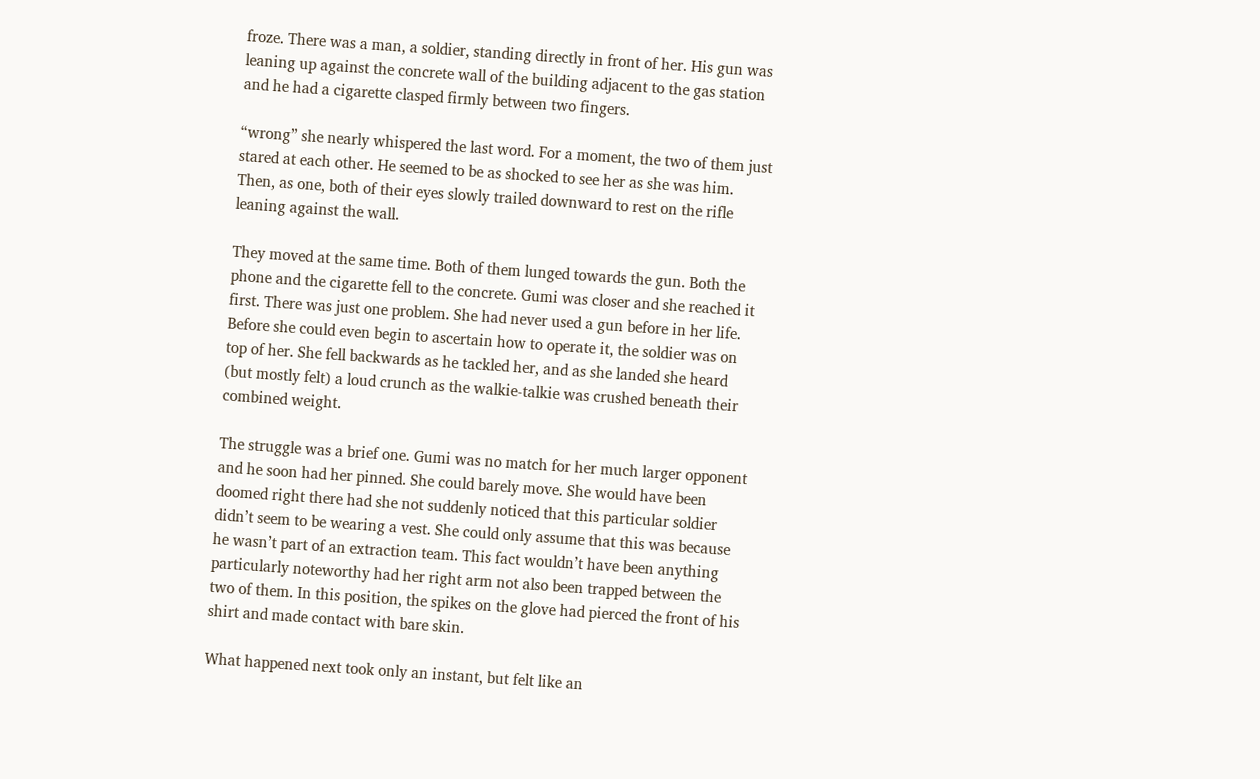froze. There was a man, a soldier, standing directly in front of her. His gun was leaning up against the concrete wall of the building adjacent to the gas station and he had a cigarette clasped firmly between two fingers.

“wrong” she nearly whispered the last word. For a moment, the two of them just stared at each other. He seemed to be as shocked to see her as she was him. Then, as one, both of their eyes slowly trailed downward to rest on the rifle leaning against the wall.

They moved at the same time. Both of them lunged towards the gun. Both the phone and the cigarette fell to the concrete. Gumi was closer and she reached it first. There was just one problem. She had never used a gun before in her life. Before she could even begin to ascertain how to operate it, the soldier was on top of her. She fell backwards as he tackled her, and as she landed she heard (but mostly felt) a loud crunch as the walkie-talkie was crushed beneath their combined weight.

The struggle was a brief one. Gumi was no match for her much larger opponent and he soon had her pinned. She could barely move. She would have been doomed right there had she not suddenly noticed that this particular soldier didn’t seem to be wearing a vest. She could only assume that this was because he wasn’t part of an extraction team. This fact wouldn’t have been anything particularly noteworthy had her right arm not also been trapped between the two of them. In this position, the spikes on the glove had pierced the front of his shirt and made contact with bare skin.

What happened next took only an instant, but felt like an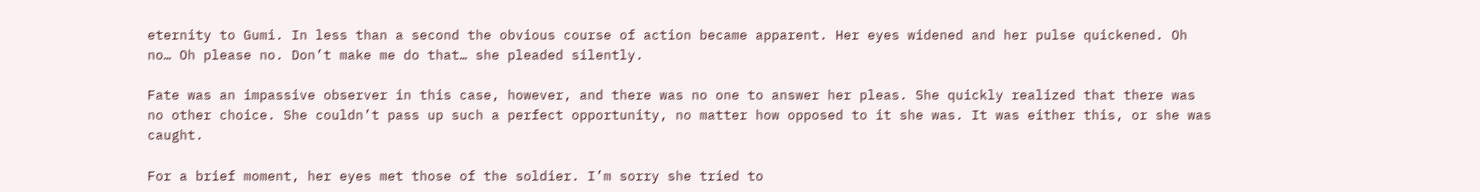eternity to Gumi. In less than a second the obvious course of action became apparent. Her eyes widened and her pulse quickened. Oh no… Oh please no. Don’t make me do that… she pleaded silently.

Fate was an impassive observer in this case, however, and there was no one to answer her pleas. She quickly realized that there was no other choice. She couldn’t pass up such a perfect opportunity, no matter how opposed to it she was. It was either this, or she was caught.

For a brief moment, her eyes met those of the soldier. I’m sorry she tried to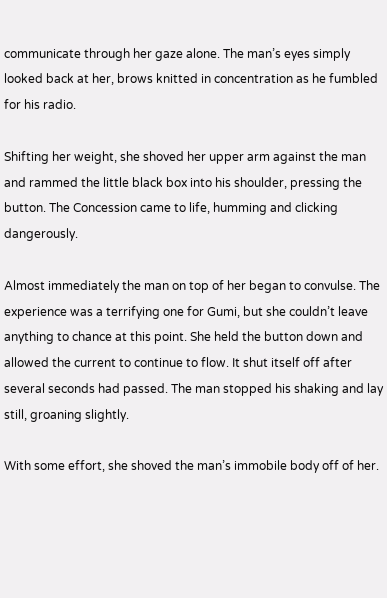communicate through her gaze alone. The man’s eyes simply looked back at her, brows knitted in concentration as he fumbled for his radio.

Shifting her weight, she shoved her upper arm against the man and rammed the little black box into his shoulder, pressing the button. The Concession came to life, humming and clicking dangerously.

Almost immediately the man on top of her began to convulse. The experience was a terrifying one for Gumi, but she couldn’t leave anything to chance at this point. She held the button down and allowed the current to continue to flow. It shut itself off after several seconds had passed. The man stopped his shaking and lay still, groaning slightly.

With some effort, she shoved the man’s immobile body off of her.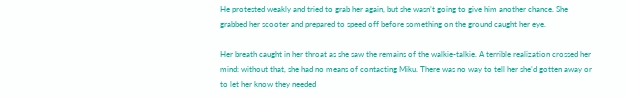He protested weakly and tried to grab her again, but she wasn’t going to give him another chance. She grabbed her scooter and prepared to speed off before something on the ground caught her eye.

Her breath caught in her throat as she saw the remains of the walkie-talkie. A terrible realization crossed her mind: without that, she had no means of contacting Miku. There was no way to tell her she’d gotten away or to let her know they needed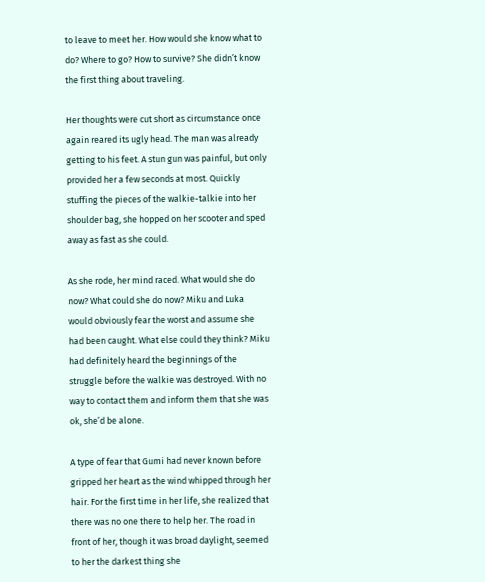to leave to meet her. How would she know what to do? Where to go? How to survive? She didn’t know the first thing about traveling.

Her thoughts were cut short as circumstance once again reared its ugly head. The man was already getting to his feet. A stun gun was painful, but only provided her a few seconds at most. Quickly stuffing the pieces of the walkie-talkie into her shoulder bag, she hopped on her scooter and sped away as fast as she could.

As she rode, her mind raced. What would she do now? What could she do now? Miku and Luka would obviously fear the worst and assume she had been caught. What else could they think? Miku had definitely heard the beginnings of the struggle before the walkie was destroyed. With no way to contact them and inform them that she was ok, she’d be alone.

A type of fear that Gumi had never known before gripped her heart as the wind whipped through her hair. For the first time in her life, she realized that there was no one there to help her. The road in front of her, though it was broad daylight, seemed to her the darkest thing she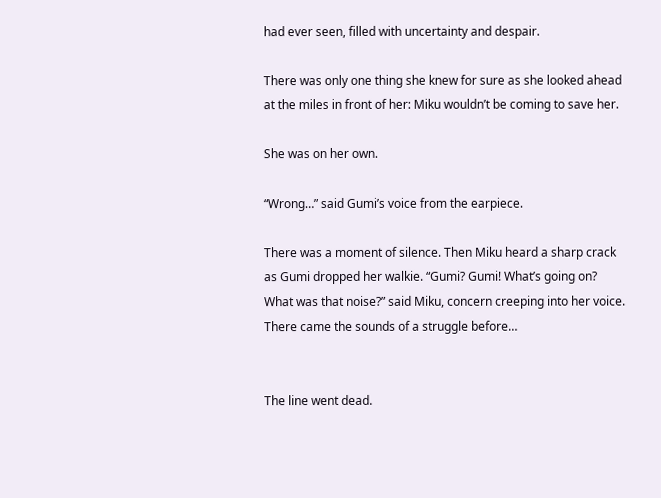had ever seen, filled with uncertainty and despair.

There was only one thing she knew for sure as she looked ahead at the miles in front of her: Miku wouldn’t be coming to save her.

She was on her own.

“Wrong…” said Gumi’s voice from the earpiece.

There was a moment of silence. Then Miku heard a sharp crack as Gumi dropped her walkie. “Gumi? Gumi! What’s going on? What was that noise?” said Miku, concern creeping into her voice. There came the sounds of a struggle before…


The line went dead.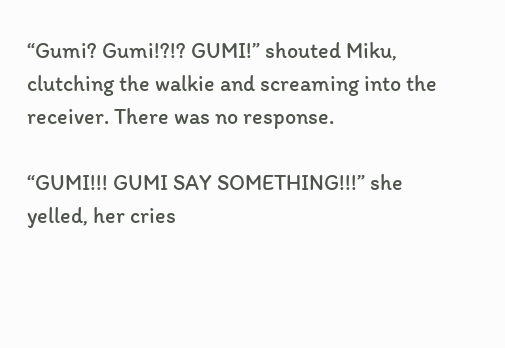“Gumi? Gumi!?!? GUMI!” shouted Miku, clutching the walkie and screaming into the receiver. There was no response.

“GUMI!!! GUMI SAY SOMETHING!!!” she yelled, her cries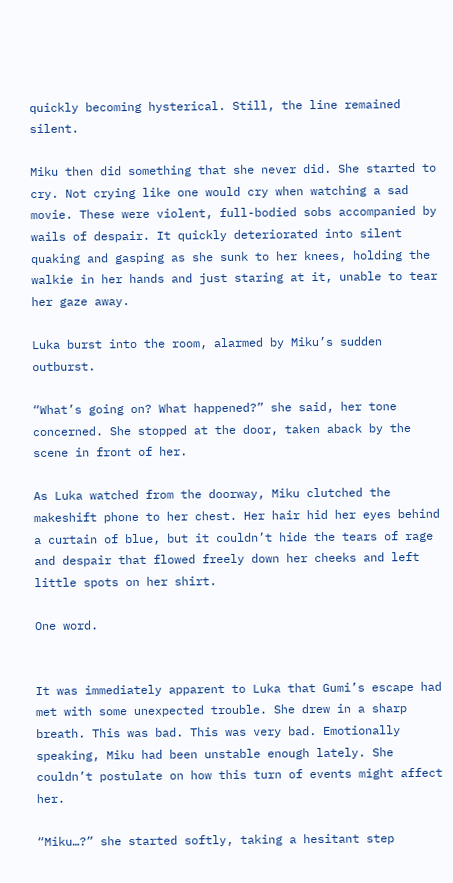quickly becoming hysterical. Still, the line remained silent.

Miku then did something that she never did. She started to cry. Not crying like one would cry when watching a sad movie. These were violent, full-bodied sobs accompanied by wails of despair. It quickly deteriorated into silent quaking and gasping as she sunk to her knees, holding the walkie in her hands and just staring at it, unable to tear her gaze away.

Luka burst into the room, alarmed by Miku’s sudden outburst.

“What’s going on? What happened?” she said, her tone concerned. She stopped at the door, taken aback by the scene in front of her.

As Luka watched from the doorway, Miku clutched the makeshift phone to her chest. Her hair hid her eyes behind a curtain of blue, but it couldn’t hide the tears of rage and despair that flowed freely down her cheeks and left little spots on her shirt.

One word.


It was immediately apparent to Luka that Gumi’s escape had met with some unexpected trouble. She drew in a sharp breath. This was bad. This was very bad. Emotionally speaking, Miku had been unstable enough lately. She couldn’t postulate on how this turn of events might affect her.

“Miku…?” she started softly, taking a hesitant step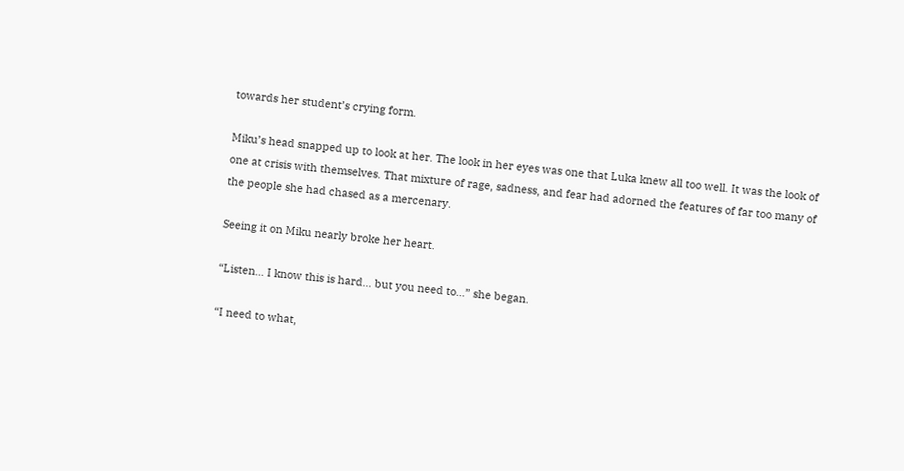towards her student’s crying form.

Miku’s head snapped up to look at her. The look in her eyes was one that Luka knew all too well. It was the look of one at crisis with themselves. That mixture of rage, sadness, and fear had adorned the features of far too many of the people she had chased as a mercenary.

Seeing it on Miku nearly broke her heart.

“Listen… I know this is hard… but you need to…” she began.

“I need to what,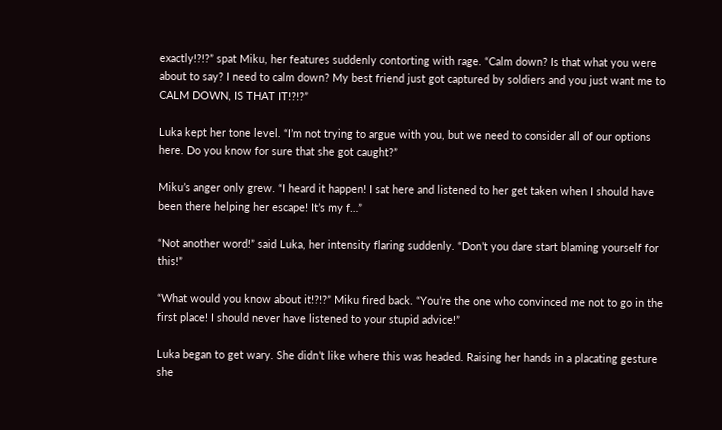exactly!?!?” spat Miku, her features suddenly contorting with rage. “Calm down? Is that what you were about to say? I need to calm down? My best friend just got captured by soldiers and you just want me to CALM DOWN, IS THAT IT!?!?”

Luka kept her tone level. “I’m not trying to argue with you, but we need to consider all of our options here. Do you know for sure that she got caught?”

Miku’s anger only grew. “I heard it happen! I sat here and listened to her get taken when I should have been there helping her escape! It’s my f…”

“Not another word!” said Luka, her intensity flaring suddenly. “Don’t you dare start blaming yourself for this!”

“What would you know about it!?!?” Miku fired back. “You’re the one who convinced me not to go in the first place! I should never have listened to your stupid advice!”

Luka began to get wary. She didn’t like where this was headed. Raising her hands in a placating gesture she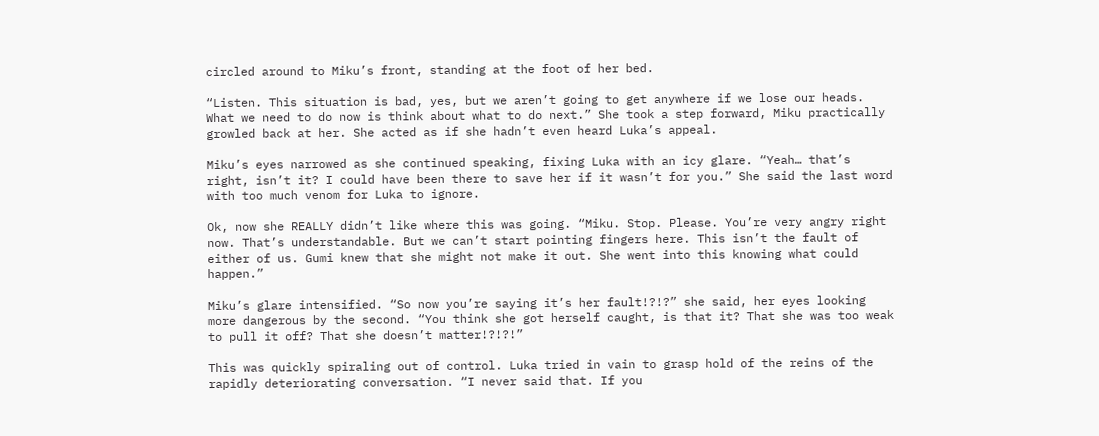circled around to Miku’s front, standing at the foot of her bed.

“Listen. This situation is bad, yes, but we aren’t going to get anywhere if we lose our heads. What we need to do now is think about what to do next.” She took a step forward, Miku practically growled back at her. She acted as if she hadn’t even heard Luka’s appeal.

Miku’s eyes narrowed as she continued speaking, fixing Luka with an icy glare. “Yeah… that’s right, isn’t it? I could have been there to save her if it wasn’t for you.” She said the last word with too much venom for Luka to ignore.

Ok, now she REALLY didn’t like where this was going. “Miku. Stop. Please. You’re very angry right now. That’s understandable. But we can’t start pointing fingers here. This isn’t the fault of either of us. Gumi knew that she might not make it out. She went into this knowing what could happen.”

Miku’s glare intensified. “So now you’re saying it’s her fault!?!?” she said, her eyes looking more dangerous by the second. “You think she got herself caught, is that it? That she was too weak to pull it off? That she doesn’t matter!?!?!”

This was quickly spiraling out of control. Luka tried in vain to grasp hold of the reins of the rapidly deteriorating conversation. “I never said that. If you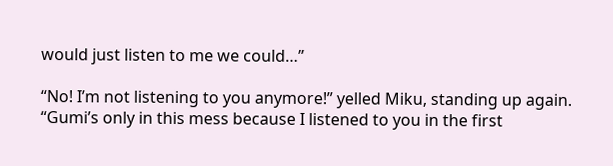would just listen to me we could…”

“No! I’m not listening to you anymore!” yelled Miku, standing up again. “Gumi’s only in this mess because I listened to you in the first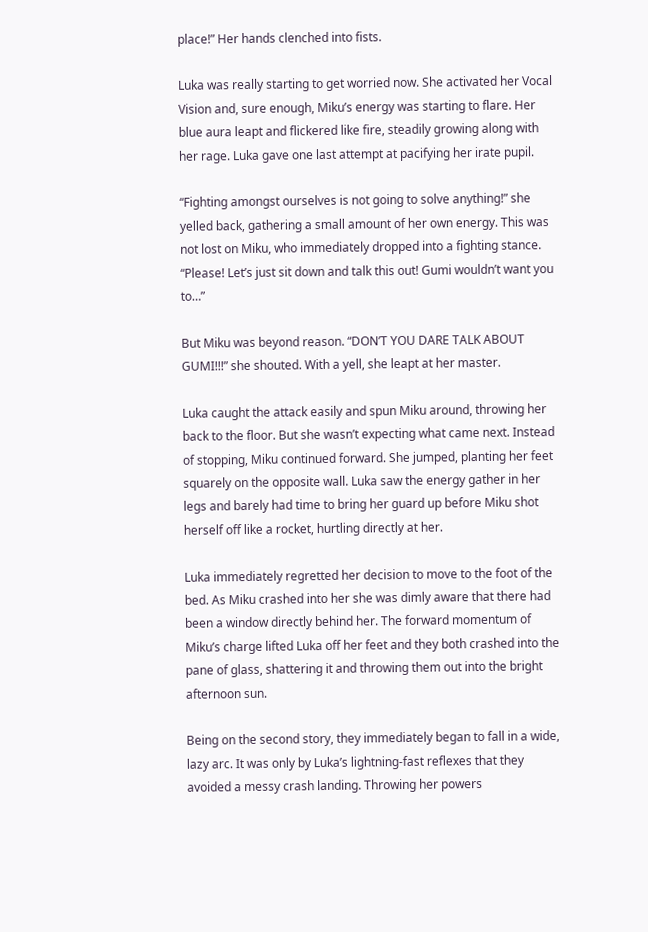place!” Her hands clenched into fists.

Luka was really starting to get worried now. She activated her Vocal Vision and, sure enough, Miku’s energy was starting to flare. Her blue aura leapt and flickered like fire, steadily growing along with her rage. Luka gave one last attempt at pacifying her irate pupil.

“Fighting amongst ourselves is not going to solve anything!” she yelled back, gathering a small amount of her own energy. This was not lost on Miku, who immediately dropped into a fighting stance. “Please! Let’s just sit down and talk this out! Gumi wouldn’t want you to…”

But Miku was beyond reason. “DON’T YOU DARE TALK ABOUT GUMI!!!” she shouted. With a yell, she leapt at her master.

Luka caught the attack easily and spun Miku around, throwing her back to the floor. But she wasn’t expecting what came next. Instead of stopping, Miku continued forward. She jumped, planting her feet squarely on the opposite wall. Luka saw the energy gather in her legs and barely had time to bring her guard up before Miku shot herself off like a rocket, hurtling directly at her.

Luka immediately regretted her decision to move to the foot of the bed. As Miku crashed into her she was dimly aware that there had been a window directly behind her. The forward momentum of Miku’s charge lifted Luka off her feet and they both crashed into the pane of glass, shattering it and throwing them out into the bright afternoon sun.

Being on the second story, they immediately began to fall in a wide, lazy arc. It was only by Luka’s lightning-fast reflexes that they avoided a messy crash landing. Throwing her powers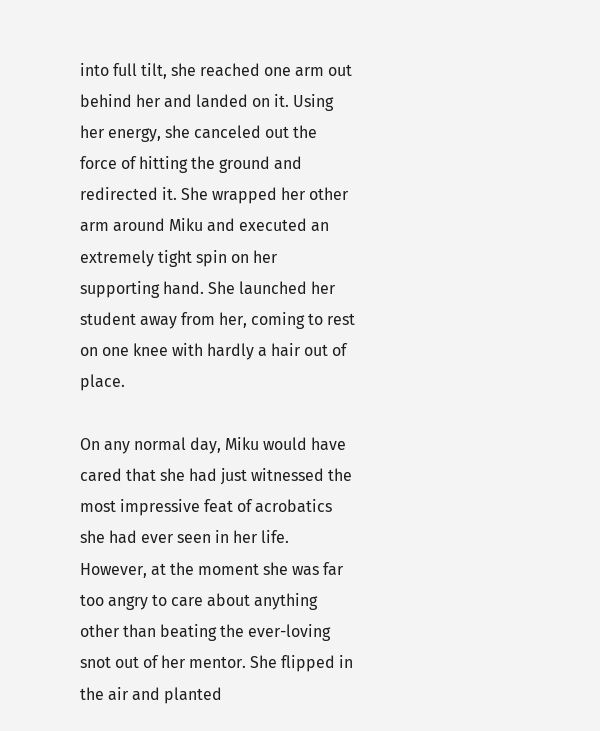into full tilt, she reached one arm out behind her and landed on it. Using her energy, she canceled out the force of hitting the ground and redirected it. She wrapped her other arm around Miku and executed an extremely tight spin on her supporting hand. She launched her student away from her, coming to rest on one knee with hardly a hair out of place.

On any normal day, Miku would have cared that she had just witnessed the most impressive feat of acrobatics she had ever seen in her life. However, at the moment she was far too angry to care about anything other than beating the ever-loving snot out of her mentor. She flipped in the air and planted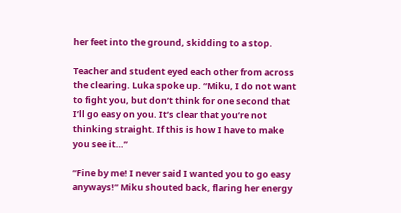her feet into the ground, skidding to a stop.

Teacher and student eyed each other from across the clearing. Luka spoke up. “Miku, I do not want to fight you, but don’t think for one second that I’ll go easy on you. It’s clear that you’re not thinking straight. If this is how I have to make you see it…”

“Fine by me! I never said I wanted you to go easy anyways!” Miku shouted back, flaring her energy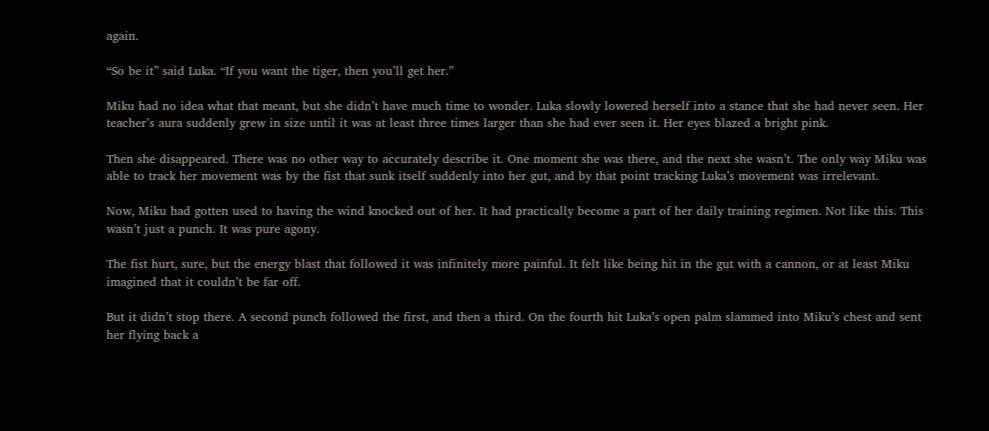again.

“So be it” said Luka. “If you want the tiger, then you’ll get her.”

Miku had no idea what that meant, but she didn’t have much time to wonder. Luka slowly lowered herself into a stance that she had never seen. Her teacher’s aura suddenly grew in size until it was at least three times larger than she had ever seen it. Her eyes blazed a bright pink.

Then she disappeared. There was no other way to accurately describe it. One moment she was there, and the next she wasn’t. The only way Miku was able to track her movement was by the fist that sunk itself suddenly into her gut, and by that point tracking Luka’s movement was irrelevant.

Now, Miku had gotten used to having the wind knocked out of her. It had practically become a part of her daily training regimen. Not like this. This wasn’t just a punch. It was pure agony.

The fist hurt, sure, but the energy blast that followed it was infinitely more painful. It felt like being hit in the gut with a cannon, or at least Miku imagined that it couldn’t be far off.

But it didn’t stop there. A second punch followed the first, and then a third. On the fourth hit Luka’s open palm slammed into Miku’s chest and sent her flying back a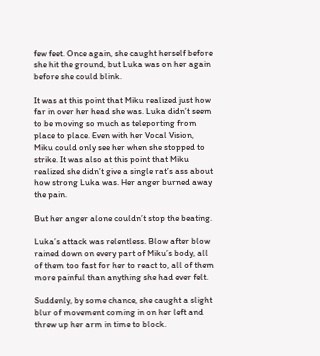few feet. Once again, she caught herself before she hit the ground, but Luka was on her again before she could blink.

It was at this point that Miku realized just how far in over her head she was. Luka didn’t seem to be moving so much as teleporting from place to place. Even with her Vocal Vision, Miku could only see her when she stopped to strike. It was also at this point that Miku realized she didn’t give a single rat’s ass about how strong Luka was. Her anger burned away the pain.

But her anger alone couldn’t stop the beating.

Luka’s attack was relentless. Blow after blow rained down on every part of Miku’s body, all of them too fast for her to react to, all of them more painful than anything she had ever felt.

Suddenly, by some chance, she caught a slight blur of movement coming in on her left and threw up her arm in time to block.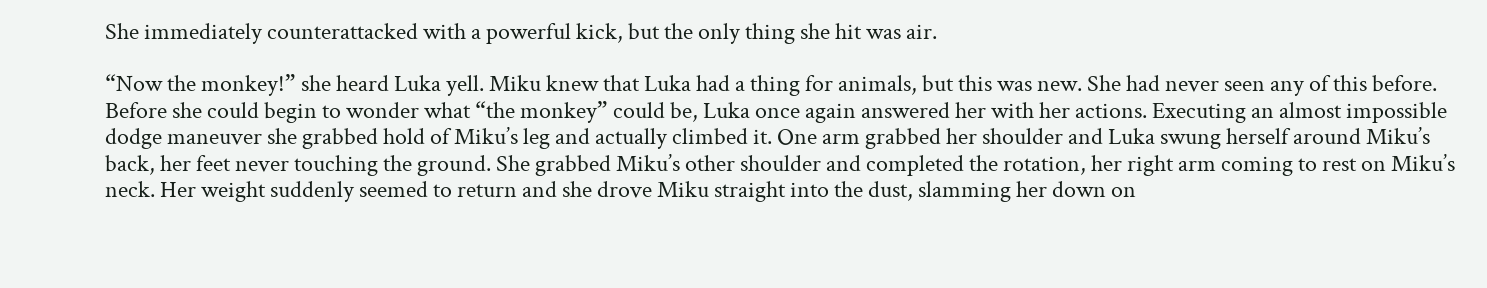She immediately counterattacked with a powerful kick, but the only thing she hit was air.

“Now the monkey!” she heard Luka yell. Miku knew that Luka had a thing for animals, but this was new. She had never seen any of this before. Before she could begin to wonder what “the monkey” could be, Luka once again answered her with her actions. Executing an almost impossible dodge maneuver she grabbed hold of Miku’s leg and actually climbed it. One arm grabbed her shoulder and Luka swung herself around Miku’s back, her feet never touching the ground. She grabbed Miku’s other shoulder and completed the rotation, her right arm coming to rest on Miku’s neck. Her weight suddenly seemed to return and she drove Miku straight into the dust, slamming her down on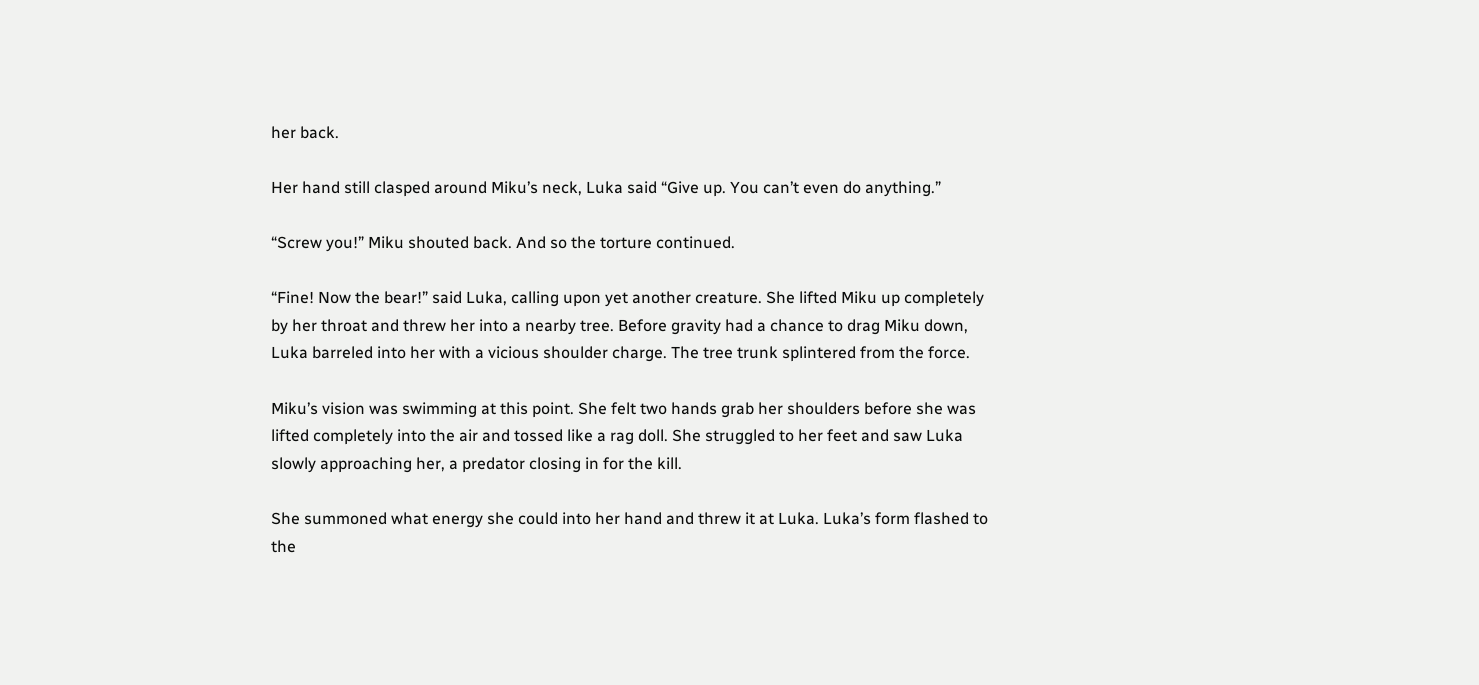her back.

Her hand still clasped around Miku’s neck, Luka said “Give up. You can’t even do anything.”

“Screw you!” Miku shouted back. And so the torture continued.

“Fine! Now the bear!” said Luka, calling upon yet another creature. She lifted Miku up completely by her throat and threw her into a nearby tree. Before gravity had a chance to drag Miku down, Luka barreled into her with a vicious shoulder charge. The tree trunk splintered from the force.

Miku’s vision was swimming at this point. She felt two hands grab her shoulders before she was lifted completely into the air and tossed like a rag doll. She struggled to her feet and saw Luka slowly approaching her, a predator closing in for the kill.

She summoned what energy she could into her hand and threw it at Luka. Luka’s form flashed to the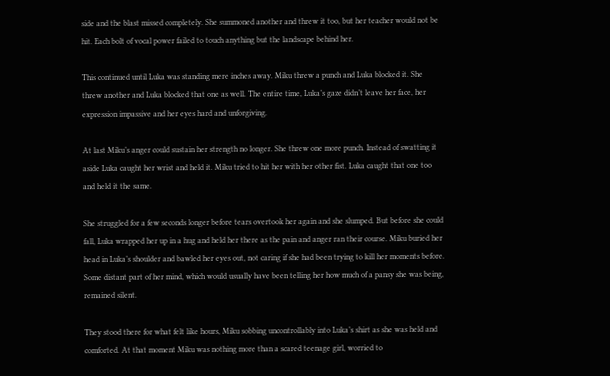side and the blast missed completely. She summoned another and threw it too, but her teacher would not be hit. Each bolt of vocal power failed to touch anything but the landscape behind her.

This continued until Luka was standing mere inches away. Miku threw a punch and Luka blocked it. She threw another and Luka blocked that one as well. The entire time, Luka’s gaze didn’t leave her face, her expression impassive and her eyes hard and unforgiving.

At last Miku’s anger could sustain her strength no longer. She threw one more punch. Instead of swatting it aside Luka caught her wrist and held it. Miku tried to hit her with her other fist. Luka caught that one too and held it the same.

She struggled for a few seconds longer before tears overtook her again and she slumped. But before she could fall, Luka wrapped her up in a hug and held her there as the pain and anger ran their course. Miku buried her head in Luka’s shoulder and bawled her eyes out, not caring if she had been trying to kill her moments before. Some distant part of her mind, which would usually have been telling her how much of a pansy she was being, remained silent.

They stood there for what felt like hours, Miku sobbing uncontrollably into Luka’s shirt as she was held and comforted. At that moment Miku was nothing more than a scared teenage girl, worried to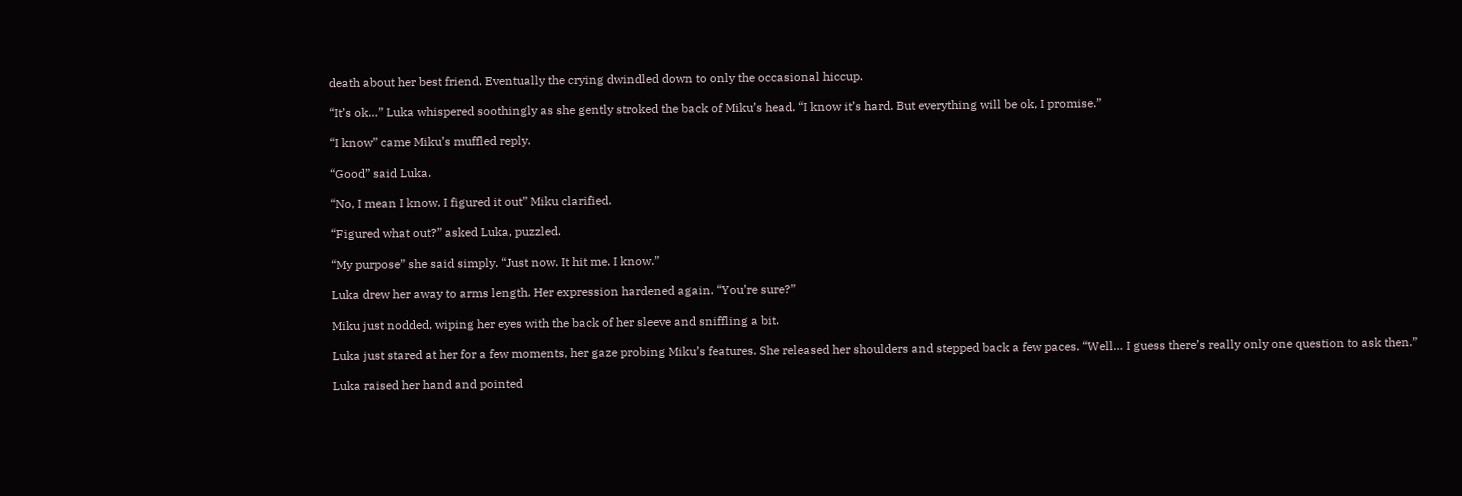death about her best friend. Eventually the crying dwindled down to only the occasional hiccup.

“It’s ok…” Luka whispered soothingly as she gently stroked the back of Miku’s head. “I know it’s hard. But everything will be ok, I promise.”

“I know” came Miku’s muffled reply.

“Good” said Luka.

“No, I mean I know. I figured it out” Miku clarified.

“Figured what out?” asked Luka, puzzled.

“My purpose” she said simply. “Just now. It hit me. I know.”

Luka drew her away to arms length. Her expression hardened again. “You’re sure?”

Miku just nodded, wiping her eyes with the back of her sleeve and sniffling a bit.

Luka just stared at her for a few moments, her gaze probing Miku’s features. She released her shoulders and stepped back a few paces. “Well… I guess there’s really only one question to ask then.”

Luka raised her hand and pointed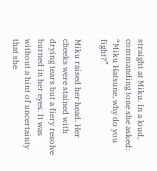straight at Miku. In a loud, commanding tone she asked: “Miku Hatsune, why do you fight?”

Miku raised her head. Her cheeks were stained with drying tears but a fiery resolve burned in her eyes. It was without a hint of uncertainty that she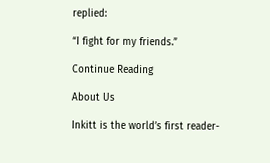replied:

“I fight for my friends.”

Continue Reading

About Us

Inkitt is the world’s first reader-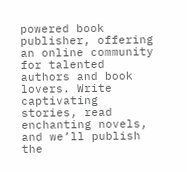powered book publisher, offering an online community for talented authors and book lovers. Write captivating stories, read enchanting novels, and we’ll publish the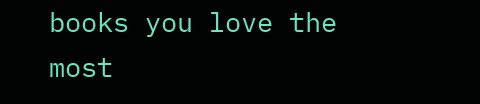books you love the most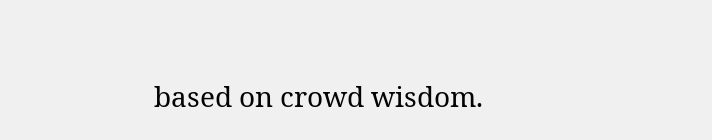based on crowd wisdom.